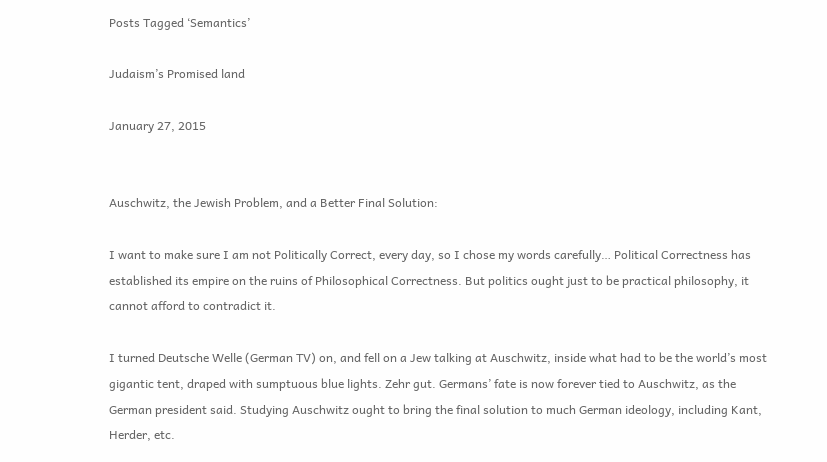Posts Tagged ‘Semantics’

Judaism’s Promised land

January 27, 2015


Auschwitz, the Jewish Problem, and a Better Final Solution:

I want to make sure I am not Politically Correct, every day, so I chose my words carefully… Political Correctness has established its empire on the ruins of Philosophical Correctness. But politics ought just to be practical philosophy, it cannot afford to contradict it.

I turned Deutsche Welle (German TV) on, and fell on a Jew talking at Auschwitz, inside what had to be the world’s most gigantic tent, draped with sumptuous blue lights. Zehr gut. Germans’ fate is now forever tied to Auschwitz, as the German president said. Studying Auschwitz ought to bring the final solution to much German ideology, including Kant, Herder, etc.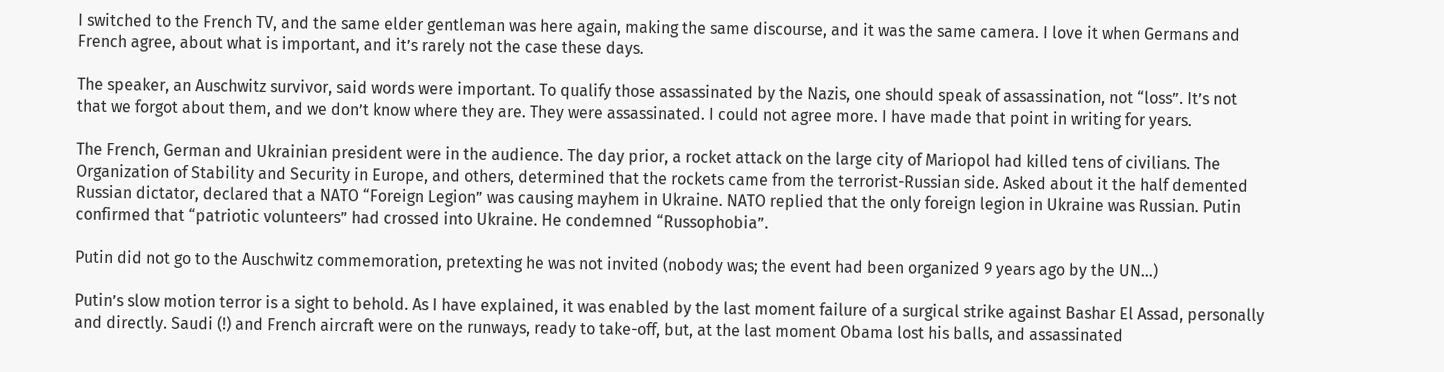I switched to the French TV, and the same elder gentleman was here again, making the same discourse, and it was the same camera. I love it when Germans and French agree, about what is important, and it’s rarely not the case these days.

The speaker, an Auschwitz survivor, said words were important. To qualify those assassinated by the Nazis, one should speak of assassination, not “loss”. It’s not that we forgot about them, and we don’t know where they are. They were assassinated. I could not agree more. I have made that point in writing for years.

The French, German and Ukrainian president were in the audience. The day prior, a rocket attack on the large city of Mariopol had killed tens of civilians. The Organization of Stability and Security in Europe, and others, determined that the rockets came from the terrorist-Russian side. Asked about it the half demented Russian dictator, declared that a NATO “Foreign Legion” was causing mayhem in Ukraine. NATO replied that the only foreign legion in Ukraine was Russian. Putin confirmed that “patriotic volunteers” had crossed into Ukraine. He condemned “Russophobia”.

Putin did not go to the Auschwitz commemoration, pretexting he was not invited (nobody was; the event had been organized 9 years ago by the UN…)

Putin’s slow motion terror is a sight to behold. As I have explained, it was enabled by the last moment failure of a surgical strike against Bashar El Assad, personally and directly. Saudi (!) and French aircraft were on the runways, ready to take-off, but, at the last moment Obama lost his balls, and assassinated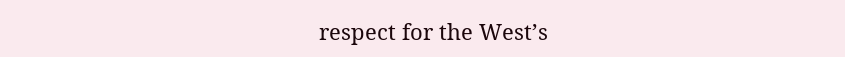respect for the West’s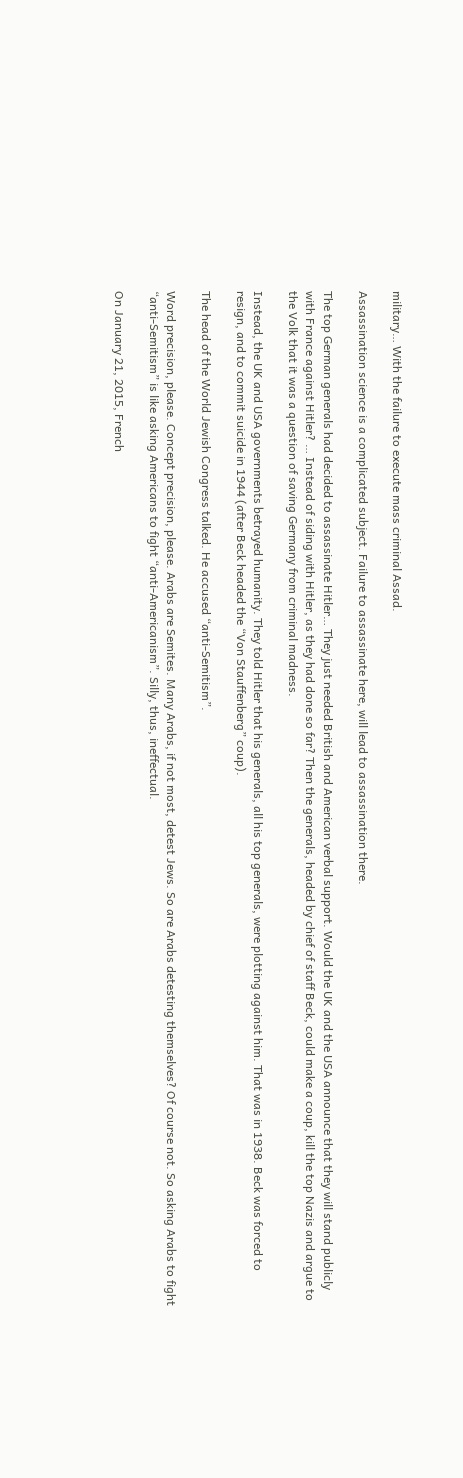military… With the failure to execute mass criminal Assad.

Assassination science is a complicated subject. Failure to assassinate here, will lead to assassination there.

The top German generals had decided to assassinate Hitler… They just needed British and American verbal support. Would the UK and the USA announce that they will stand publicly with France against Hitler? … Instead of siding with Hitler, as they had done so far? Then the generals, headed by chief of staff Beck, could make a coup, kill the top Nazis and argue to the Volk that it was a question of saving Germany from criminal madness.

Instead, the UK and USA governments betrayed humanity. They told Hitler that his generals, all his top generals, were plotting against him. That was in 1938. Beck was forced to resign, and to commit suicide in 1944 (after Beck headed the “Von Stauffenberg” coup).

The head of the World Jewish Congress talked. He accused “anti-Semitism”.

Word precision, please. Concept precision, please. Arabs are Semites. Many Arabs, if not most, detest Jews. So are Arabs detesting themselves? Of course not. So asking Arabs to fight “anti-Semitism” is like asking Americans to fight “anti-Americanism”. Silly, thus, ineffectual.

On January 21, 2015, French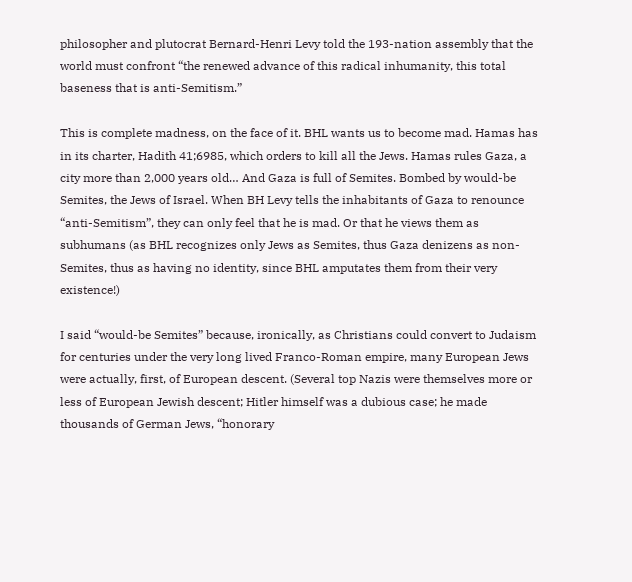philosopher and plutocrat Bernard-Henri Levy told the 193-nation assembly that the world must confront “the renewed advance of this radical inhumanity, this total baseness that is anti-Semitism.”

This is complete madness, on the face of it. BHL wants us to become mad. Hamas has in its charter, Hadith 41;6985, which orders to kill all the Jews. Hamas rules Gaza, a city more than 2,000 years old… And Gaza is full of Semites. Bombed by would-be Semites, the Jews of Israel. When BH Levy tells the inhabitants of Gaza to renounce “anti-Semitism”, they can only feel that he is mad. Or that he views them as subhumans (as BHL recognizes only Jews as Semites, thus Gaza denizens as non-Semites, thus as having no identity, since BHL amputates them from their very existence!)

I said “would-be Semites” because, ironically, as Christians could convert to Judaism for centuries under the very long lived Franco-Roman empire, many European Jews were actually, first, of European descent. (Several top Nazis were themselves more or less of European Jewish descent; Hitler himself was a dubious case; he made thousands of German Jews, “honorary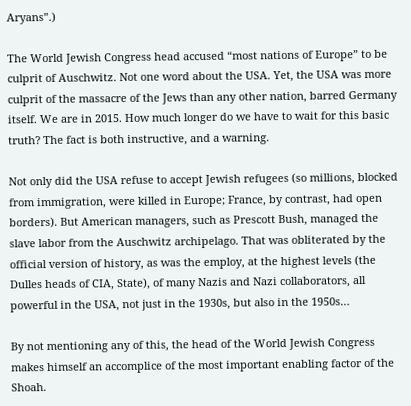Aryans”.)

The World Jewish Congress head accused “most nations of Europe” to be culprit of Auschwitz. Not one word about the USA. Yet, the USA was more culprit of the massacre of the Jews than any other nation, barred Germany itself. We are in 2015. How much longer do we have to wait for this basic truth? The fact is both instructive, and a warning.

Not only did the USA refuse to accept Jewish refugees (so millions, blocked from immigration, were killed in Europe; France, by contrast, had open borders). But American managers, such as Prescott Bush, managed the slave labor from the Auschwitz archipelago. That was obliterated by the official version of history, as was the employ, at the highest levels (the Dulles heads of CIA, State), of many Nazis and Nazi collaborators, all powerful in the USA, not just in the 1930s, but also in the 1950s…

By not mentioning any of this, the head of the World Jewish Congress makes himself an accomplice of the most important enabling factor of the Shoah.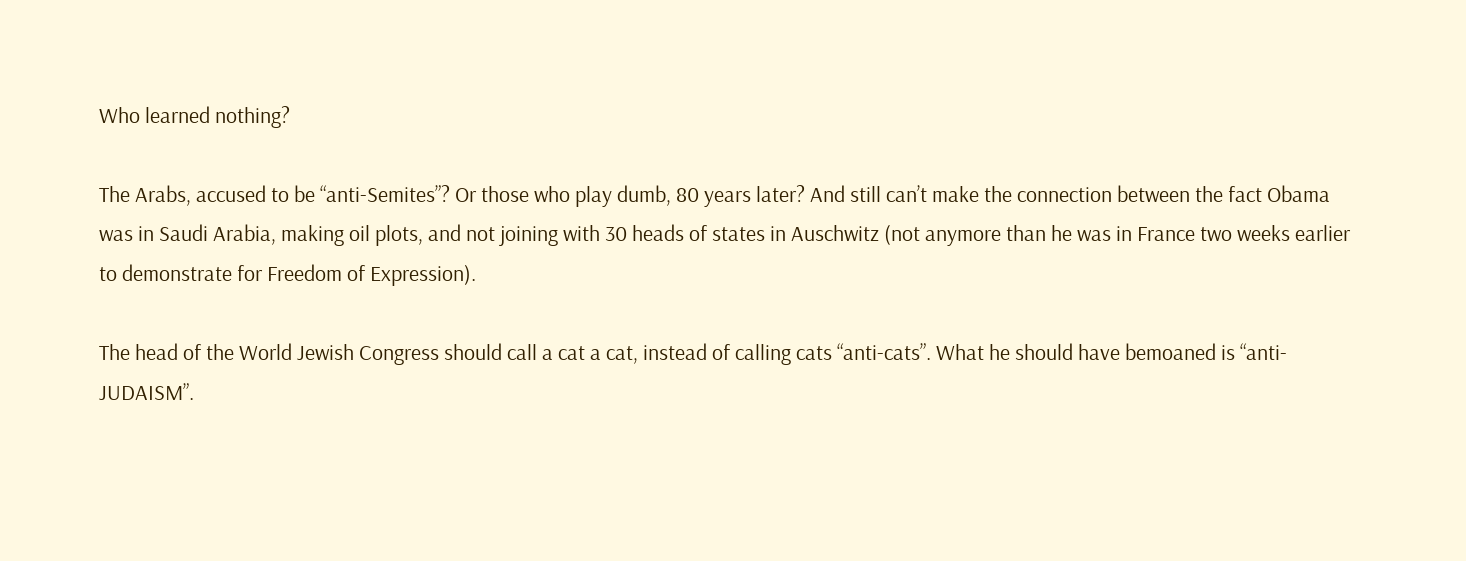Who learned nothing?

The Arabs, accused to be “anti-Semites”? Or those who play dumb, 80 years later? And still can’t make the connection between the fact Obama was in Saudi Arabia, making oil plots, and not joining with 30 heads of states in Auschwitz (not anymore than he was in France two weeks earlier to demonstrate for Freedom of Expression).

The head of the World Jewish Congress should call a cat a cat, instead of calling cats “anti-cats”. What he should have bemoaned is “anti-JUDAISM”.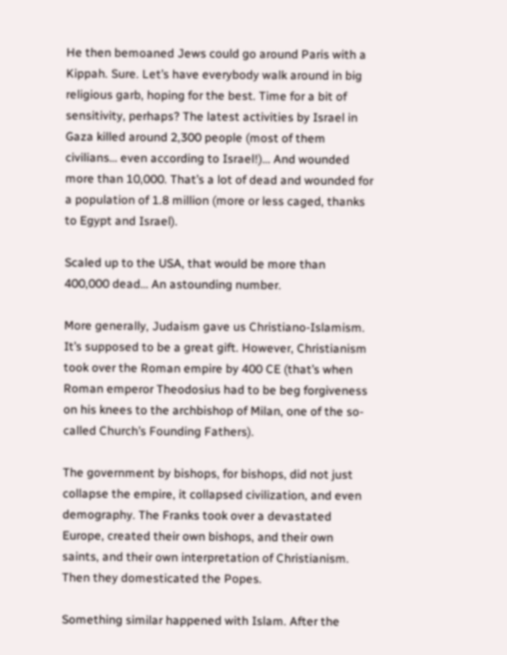He then bemoaned Jews could go around Paris with a Kippah. Sure. Let’s have everybody walk around in big religious garb, hoping for the best. Time for a bit of sensitivity, perhaps? The latest activities by Israel in Gaza killed around 2,300 people (most of them civilians… even according to Israel!)… And wounded more than 10,000. That’s a lot of dead and wounded for a population of 1.8 million (more or less caged, thanks to Egypt and Israel).

Scaled up to the USA, that would be more than 400,000 dead… An astounding number.

More generally, Judaism gave us Christiano-Islamism. It’s supposed to be a great gift. However, Christianism took over the Roman empire by 400 CE (that’s when Roman emperor Theodosius had to be beg forgiveness on his knees to the archbishop of Milan, one of the so-called Church’s Founding Fathers).

The government by bishops, for bishops, did not just collapse the empire, it collapsed civilization, and even demography. The Franks took over a devastated Europe, created their own bishops, and their own saints, and their own interpretation of Christianism. Then they domesticated the Popes.

Something similar happened with Islam. After the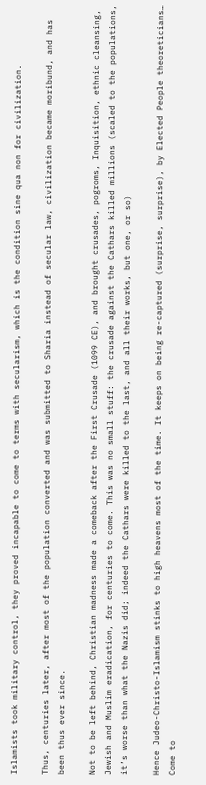Islamists took military control, they proved incapable to come to terms with secularism, which is the condition sine qua non for civilization.

Thus, centuries later, after most of the population converted and was submitted to Sharia instead of secular law, civilization became moribund, and has been thus ever since.

Not to be left behind, Christian madness made a comeback after the First Crusade (1099 CE), and brought crusades, pogroms, Inquisition, ethnic cleansing, Jewish and Muslim eradication, for centuries to come. This was no small stuff: the crusade against the Cathars killed millions (scaled to the populations, it’s worse than what the Nazis did; indeed the Cathars were killed to the last, and all their works, but one, or so)

Hence Judeo-Christo-Islamism stinks to high heavens most of the time. It keeps on being re-captured (surprise, surprise), by Elected People theoreticians… Come to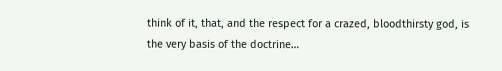think of it, that, and the respect for a crazed, bloodthirsty god, is the very basis of the doctrine…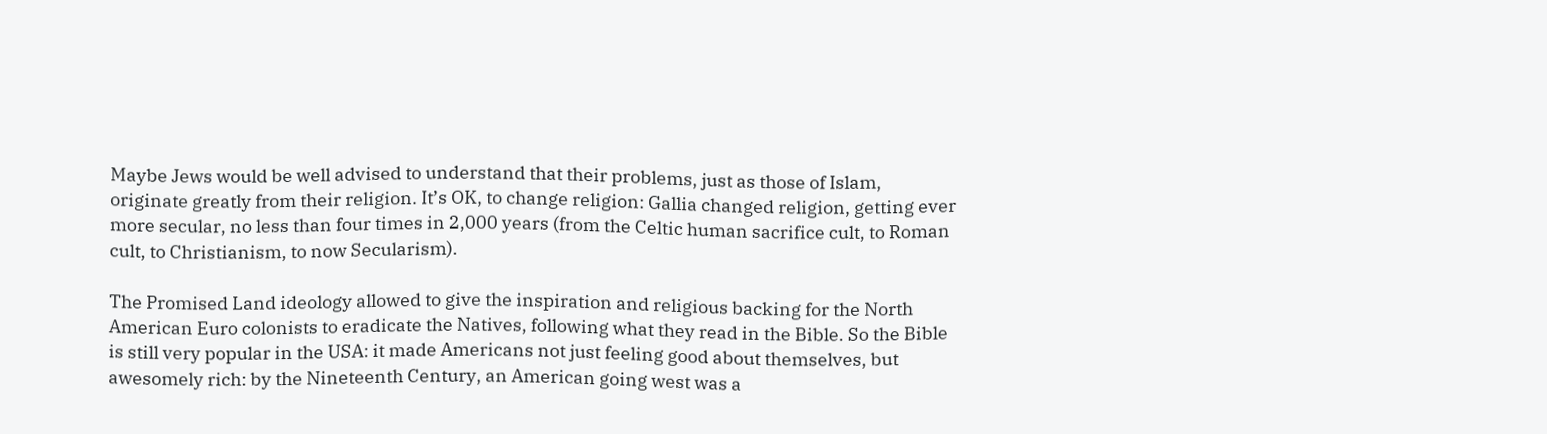Maybe Jews would be well advised to understand that their problems, just as those of Islam, originate greatly from their religion. It’s OK, to change religion: Gallia changed religion, getting ever more secular, no less than four times in 2,000 years (from the Celtic human sacrifice cult, to Roman cult, to Christianism, to now Secularism).

The Promised Land ideology allowed to give the inspiration and religious backing for the North American Euro colonists to eradicate the Natives, following what they read in the Bible. So the Bible is still very popular in the USA: it made Americans not just feeling good about themselves, but awesomely rich: by the Nineteenth Century, an American going west was a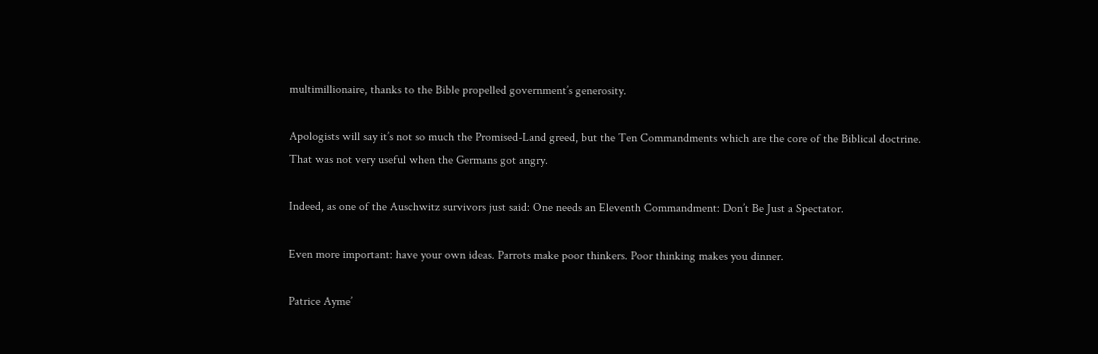multimillionaire, thanks to the Bible propelled government’s generosity.

Apologists will say it’s not so much the Promised-Land greed, but the Ten Commandments which are the core of the Biblical doctrine. That was not very useful when the Germans got angry.

Indeed, as one of the Auschwitz survivors just said: One needs an Eleventh Commandment: Don’t Be Just a Spectator.

Even more important: have your own ideas. Parrots make poor thinkers. Poor thinking makes you dinner.

Patrice Ayme’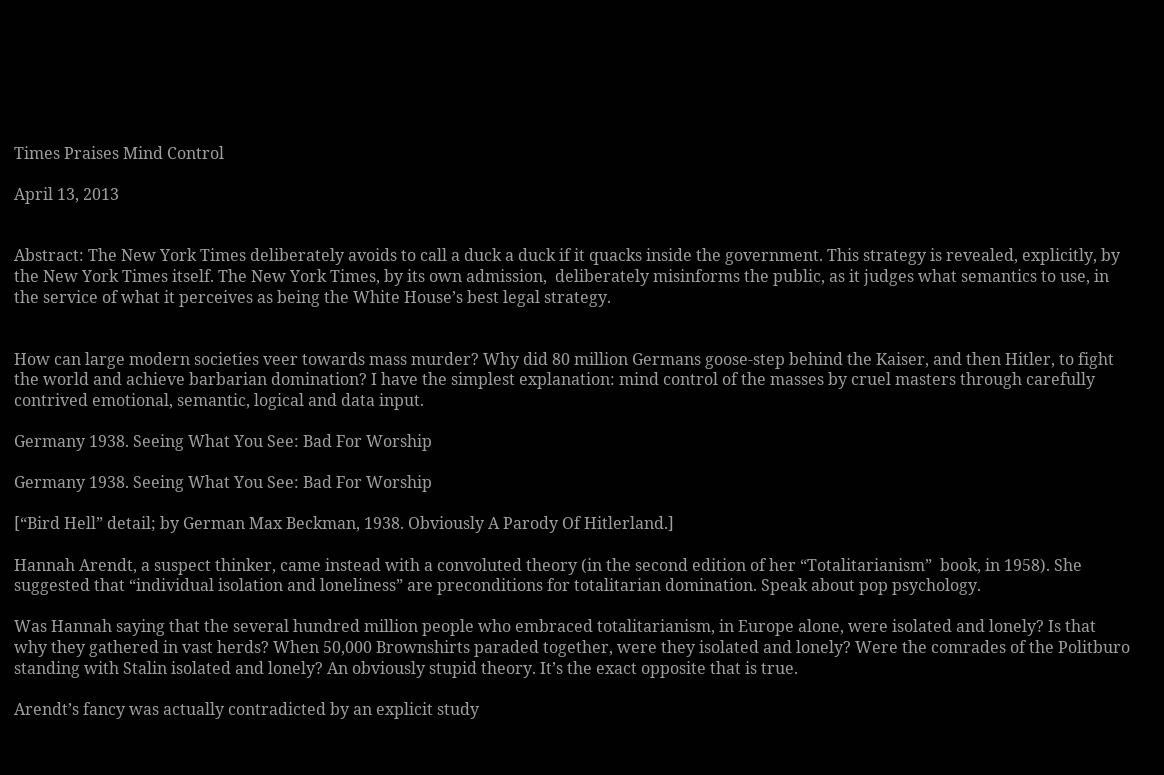Times Praises Mind Control

April 13, 2013


Abstract: The New York Times deliberately avoids to call a duck a duck if it quacks inside the government. This strategy is revealed, explicitly, by the New York Times itself. The New York Times, by its own admission,  deliberately misinforms the public, as it judges what semantics to use, in the service of what it perceives as being the White House’s best legal strategy.


How can large modern societies veer towards mass murder? Why did 80 million Germans goose-step behind the Kaiser, and then Hitler, to fight the world and achieve barbarian domination? I have the simplest explanation: mind control of the masses by cruel masters through carefully contrived emotional, semantic, logical and data input.

Germany 1938. Seeing What You See: Bad For Worship

Germany 1938. Seeing What You See: Bad For Worship

[“Bird Hell” detail; by German Max Beckman, 1938. Obviously A Parody Of Hitlerland.]

Hannah Arendt, a suspect thinker, came instead with a convoluted theory (in the second edition of her “Totalitarianism”  book, in 1958). She suggested that “individual isolation and loneliness” are preconditions for totalitarian domination. Speak about pop psychology.

Was Hannah saying that the several hundred million people who embraced totalitarianism, in Europe alone, were isolated and lonely? Is that why they gathered in vast herds? When 50,000 Brownshirts paraded together, were they isolated and lonely? Were the comrades of the Politburo standing with Stalin isolated and lonely? An obviously stupid theory. It’s the exact opposite that is true.

Arendt’s fancy was actually contradicted by an explicit study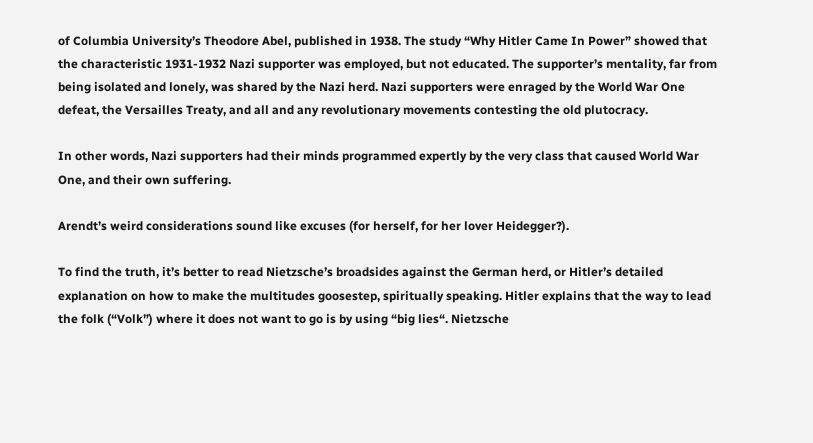of Columbia University’s Theodore Abel, published in 1938. The study “Why Hitler Came In Power” showed that the characteristic 1931-1932 Nazi supporter was employed, but not educated. The supporter’s mentality, far from being isolated and lonely, was shared by the Nazi herd. Nazi supporters were enraged by the World War One defeat, the Versailles Treaty, and all and any revolutionary movements contesting the old plutocracy.

In other words, Nazi supporters had their minds programmed expertly by the very class that caused World War One, and their own suffering.

Arendt’s weird considerations sound like excuses (for herself, for her lover Heidegger?).

To find the truth, it’s better to read Nietzsche’s broadsides against the German herd, or Hitler’s detailed explanation on how to make the multitudes goosestep, spiritually speaking. Hitler explains that the way to lead the folk (“Volk”) where it does not want to go is by using “big lies“. Nietzsche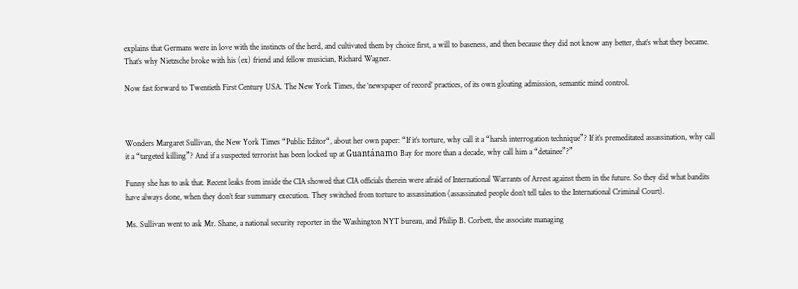explains that Germans were in love with the instincts of the herd, and cultivated them by choice first, a will to baseness, and then because they did not know any better, that’s what they became. That’s why Nietzsche broke with his (ex) friend and fellow musician, Richard Wagner.

Now fast forward to Twentieth First Century USA. The New York Times, the ‘newspaper of record’ practices, of its own gloating admission, semantic mind control.



Wonders Margaret Sullivan, the New York Times “Public Editor“, about her own paper: “If it’s torture, why call it a “harsh interrogation technique”? If it’s premeditated assassination, why call it a “targeted killing”? And if a suspected terrorist has been locked up at Guantánamo Bay for more than a decade, why call him a “detainee”?”

Funny she has to ask that. Recent leaks from inside the CIA showed that CIA officials therein were afraid of International Warrants of Arrest against them in the future. So they did what bandits have always done, when they don’t fear summary execution. They switched from torture to assassination (assassinated people don’t tell tales to the International Criminal Court).

Ms. Sullivan went to ask Mr. Shane, a national security reporter in the Washington NYT bureau, and Philip B. Corbett, the associate managing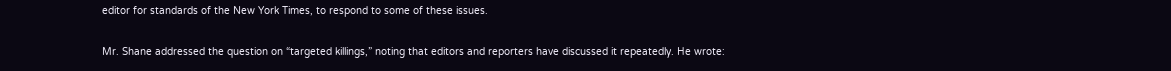editor for standards of the New York Times, to respond to some of these issues.

Mr. Shane addressed the question on “targeted killings,” noting that editors and reporters have discussed it repeatedly. He wrote: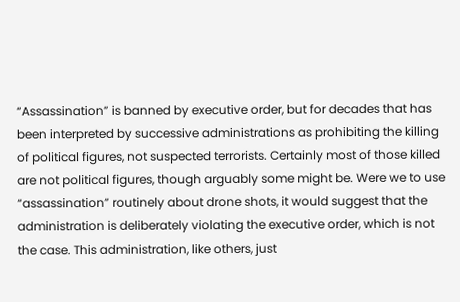“Assassination” is banned by executive order, but for decades that has been interpreted by successive administrations as prohibiting the killing of political figures, not suspected terrorists. Certainly most of those killed are not political figures, though arguably some might be. Were we to use “assassination” routinely about drone shots, it would suggest that the administration is deliberately violating the executive order, which is not the case. This administration, like others, just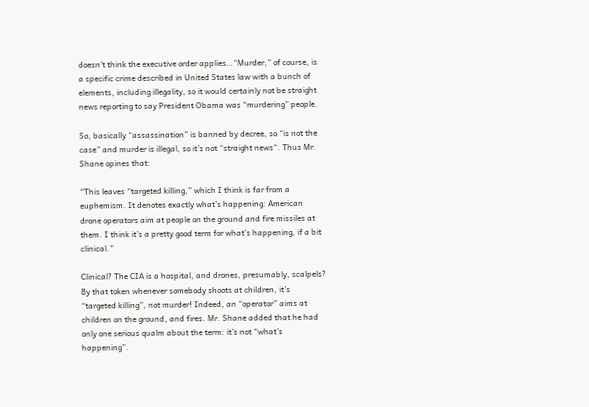doesn’t think the executive order applies…“Murder,” of course, is a specific crime described in United States law with a bunch of elements, including illegality, so it would certainly not be straight news reporting to say President Obama was “murdering” people.

So, basically “assassination” is banned by decree, so “is not the case” and murder is illegal, so it’s not “straight news“. Thus Mr. Shane opines that:

“This leaves “targeted killing,” which I think is far from a euphemism. It denotes exactly what’s happening: American drone operators aim at people on the ground and fire missiles at them. I think it’s a pretty good term for what’s happening, if a bit clinical.”

Clinical? The CIA is a hospital, and drones, presumably, scalpels? By that token whenever somebody shoots at children, it’s “targeted killing”, not murder! Indeed, an “operator” aims at children on the ground, and fires. Mr. Shane added that he had only one serious qualm about the term: it’s not “what’s happening”.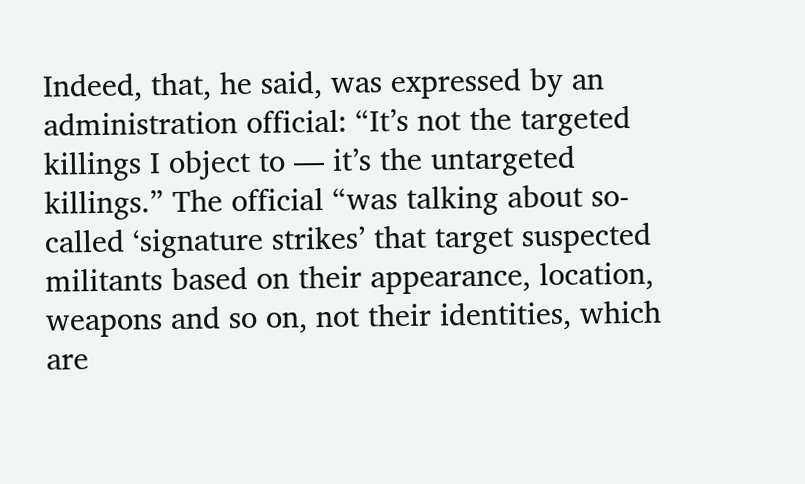Indeed, that, he said, was expressed by an administration official: “It’s not the targeted killings I object to — it’s the untargeted killings.” The official “was talking about so-called ‘signature strikes’ that target suspected militants based on their appearance, location, weapons and so on, not their identities, which are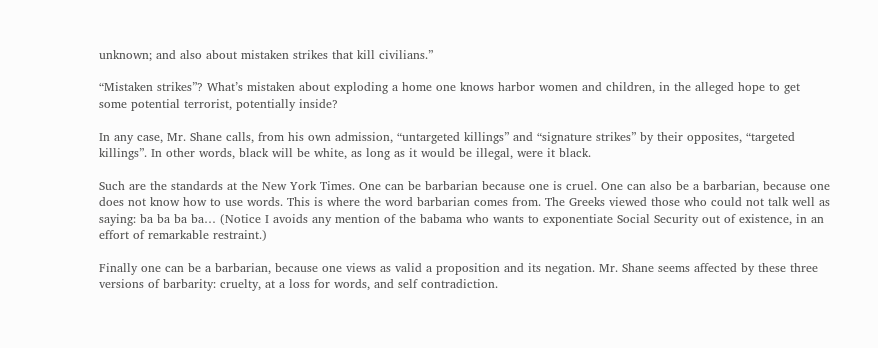unknown; and also about mistaken strikes that kill civilians.”

“Mistaken strikes”? What’s mistaken about exploding a home one knows harbor women and children, in the alleged hope to get some potential terrorist, potentially inside?

In any case, Mr. Shane calls, from his own admission, “untargeted killings” and “signature strikes” by their opposites, “targeted killings”. In other words, black will be white, as long as it would be illegal, were it black.

Such are the standards at the New York Times. One can be barbarian because one is cruel. One can also be a barbarian, because one does not know how to use words. This is where the word barbarian comes from. The Greeks viewed those who could not talk well as saying: ba ba ba ba… (Notice I avoids any mention of the babama who wants to exponentiate Social Security out of existence, in an effort of remarkable restraint.)

Finally one can be a barbarian, because one views as valid a proposition and its negation. Mr. Shane seems affected by these three versions of barbarity: cruelty, at a loss for words, and self contradiction.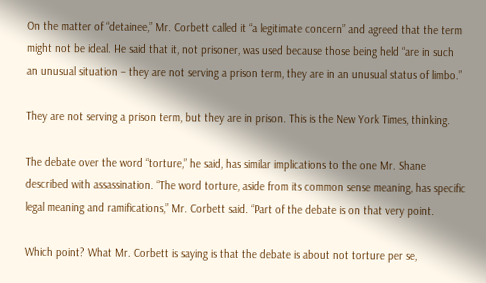On the matter of “detainee,” Mr. Corbett called it “a legitimate concern” and agreed that the term might not be ideal. He said that it, not prisoner, was used because those being held “are in such an unusual situation – they are not serving a prison term, they are in an unusual status of limbo.”

They are not serving a prison term, but they are in prison. This is the New York Times, thinking.

The debate over the word “torture,” he said, has similar implications to the one Mr. Shane described with assassination. “The word torture, aside from its common sense meaning, has specific legal meaning and ramifications,” Mr. Corbett said. “Part of the debate is on that very point.

Which point? What Mr. Corbett is saying is that the debate is about not torture per se,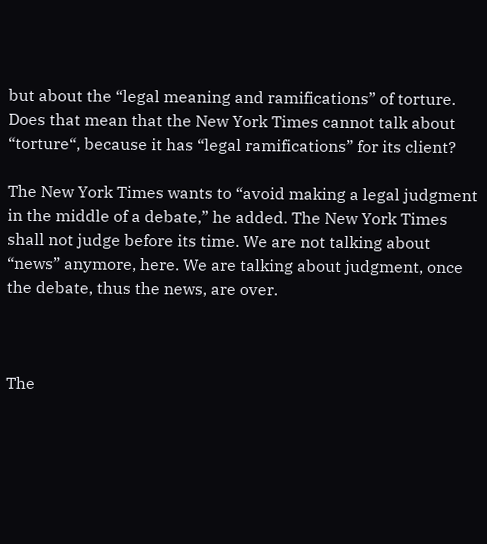but about the “legal meaning and ramifications” of torture. Does that mean that the New York Times cannot talk about “torture“, because it has “legal ramifications” for its client?

The New York Times wants to “avoid making a legal judgment in the middle of a debate,” he added. The New York Times shall not judge before its time. We are not talking about “news” anymore, here. We are talking about judgment, once the debate, thus the news, are over.



The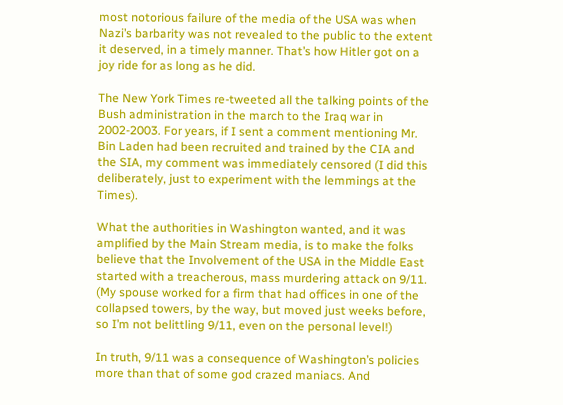most notorious failure of the media of the USA was when Nazi’s barbarity was not revealed to the public to the extent it deserved, in a timely manner. That’s how Hitler got on a joy ride for as long as he did.

The New York Times re-tweeted all the talking points of the Bush administration in the march to the Iraq war in 2002-2003. For years, if I sent a comment mentioning Mr. Bin Laden had been recruited and trained by the CIA and the SIA, my comment was immediately censored (I did this deliberately, just to experiment with the lemmings at the Times).

What the authorities in Washington wanted, and it was amplified by the Main Stream media, is to make the folks believe that the Involvement of the USA in the Middle East started with a treacherous, mass murdering attack on 9/11. (My spouse worked for a firm that had offices in one of the collapsed towers, by the way, but moved just weeks before, so I’m not belittling 9/11, even on the personal level!)

In truth, 9/11 was a consequence of Washington’s policies more than that of some god crazed maniacs. And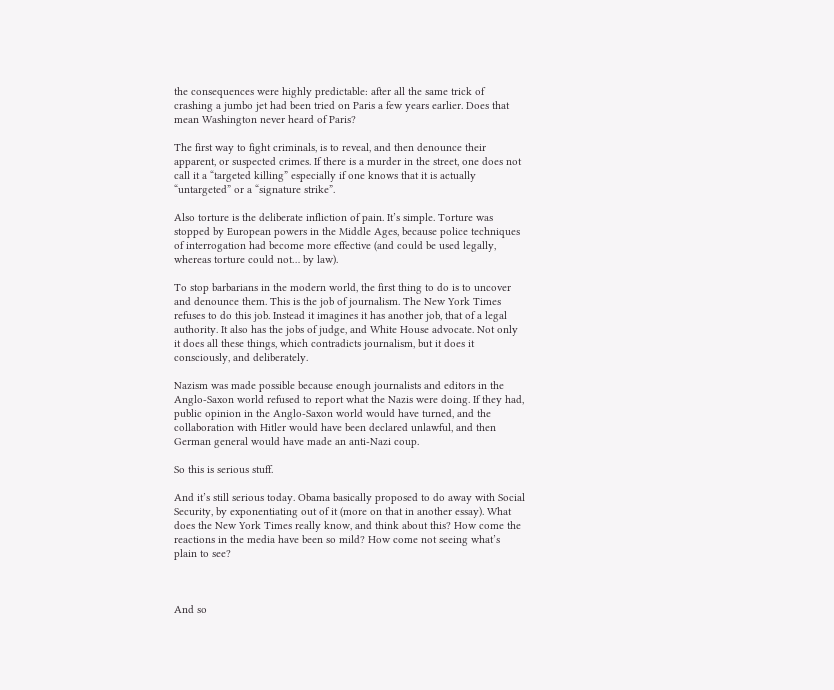the consequences were highly predictable: after all the same trick of crashing a jumbo jet had been tried on Paris a few years earlier. Does that mean Washington never heard of Paris?

The first way to fight criminals, is to reveal, and then denounce their apparent, or suspected crimes. If there is a murder in the street, one does not call it a “targeted killing” especially if one knows that it is actually “untargeted” or a “signature strike”.

Also torture is the deliberate infliction of pain. It’s simple. Torture was stopped by European powers in the Middle Ages, because police techniques of interrogation had become more effective (and could be used legally, whereas torture could not… by law).

To stop barbarians in the modern world, the first thing to do is to uncover and denounce them. This is the job of journalism. The New York Times refuses to do this job. Instead it imagines it has another job, that of a legal authority. It also has the jobs of judge, and White House advocate. Not only it does all these things, which contradicts journalism, but it does it consciously, and deliberately.

Nazism was made possible because enough journalists and editors in the Anglo-Saxon world refused to report what the Nazis were doing. If they had, public opinion in the Anglo-Saxon world would have turned, and the collaboration with Hitler would have been declared unlawful, and then German general would have made an anti-Nazi coup.

So this is serious stuff.

And it’s still serious today. Obama basically proposed to do away with Social Security, by exponentiating out of it (more on that in another essay). What does the New York Times really know, and think about this? How come the reactions in the media have been so mild? How come not seeing what’s plain to see?



And so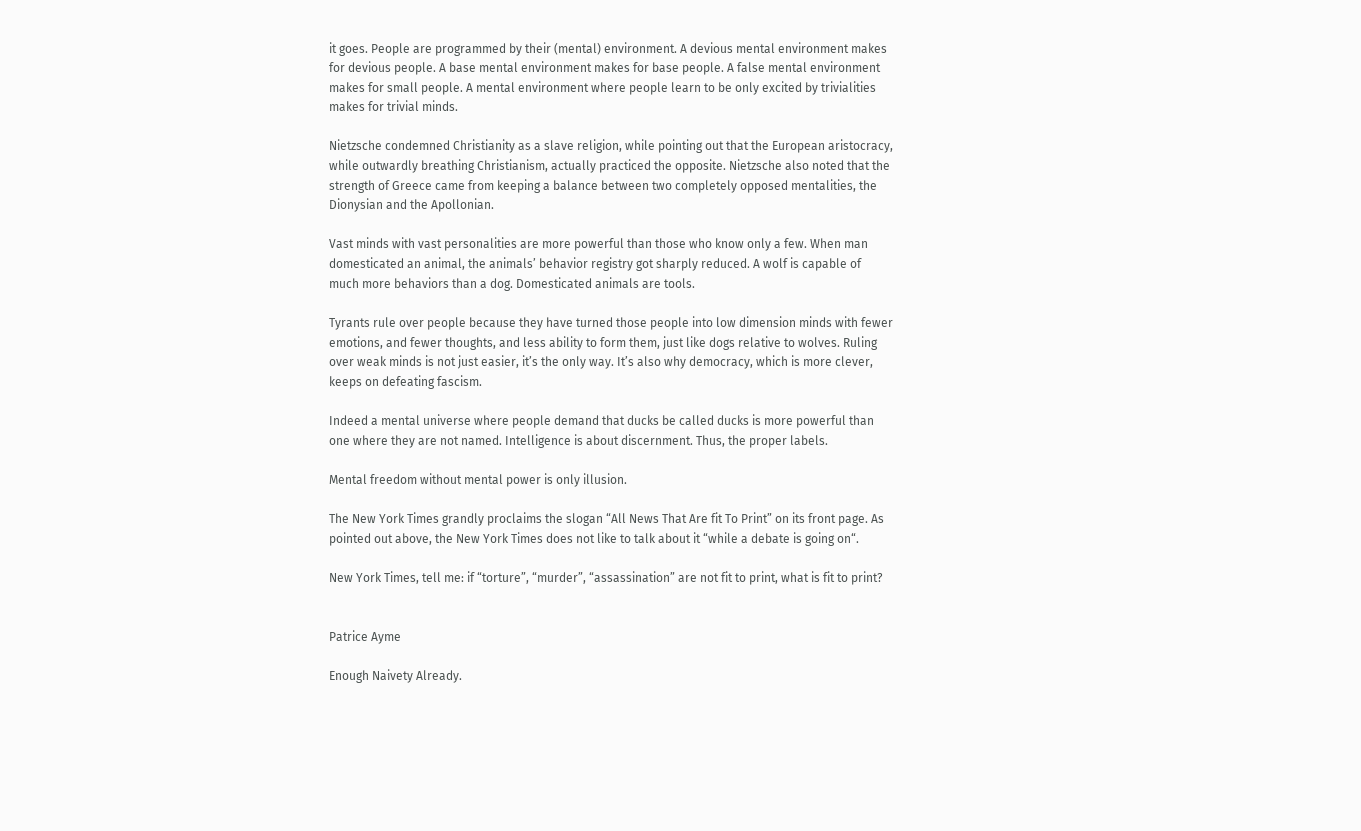it goes. People are programmed by their (mental) environment. A devious mental environment makes for devious people. A base mental environment makes for base people. A false mental environment makes for small people. A mental environment where people learn to be only excited by trivialities makes for trivial minds.

Nietzsche condemned Christianity as a slave religion, while pointing out that the European aristocracy, while outwardly breathing Christianism, actually practiced the opposite. Nietzsche also noted that the strength of Greece came from keeping a balance between two completely opposed mentalities, the Dionysian and the Apollonian.

Vast minds with vast personalities are more powerful than those who know only a few. When man domesticated an animal, the animals’ behavior registry got sharply reduced. A wolf is capable of much more behaviors than a dog. Domesticated animals are tools.

Tyrants rule over people because they have turned those people into low dimension minds with fewer emotions, and fewer thoughts, and less ability to form them, just like dogs relative to wolves. Ruling over weak minds is not just easier, it’s the only way. It’s also why democracy, which is more clever, keeps on defeating fascism.

Indeed a mental universe where people demand that ducks be called ducks is more powerful than one where they are not named. Intelligence is about discernment. Thus, the proper labels.

Mental freedom without mental power is only illusion.

The New York Times grandly proclaims the slogan “All News That Are fit To Print” on its front page. As pointed out above, the New York Times does not like to talk about it “while a debate is going on“.

New York Times, tell me: if “torture”, “murder”, “assassination” are not fit to print, what is fit to print?


Patrice Ayme

Enough Naivety Already.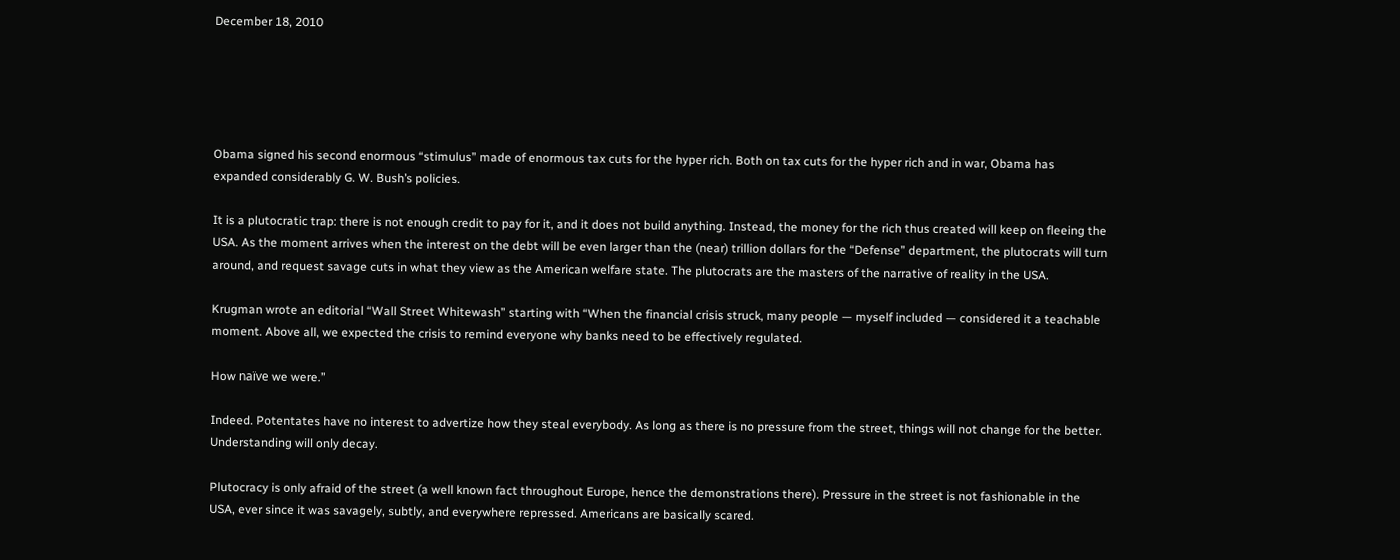December 18, 2010





Obama signed his second enormous “stimulus” made of enormous tax cuts for the hyper rich. Both on tax cuts for the hyper rich and in war, Obama has expanded considerably G. W. Bush’s policies.

It is a plutocratic trap: there is not enough credit to pay for it, and it does not build anything. Instead, the money for the rich thus created will keep on fleeing the USA. As the moment arrives when the interest on the debt will be even larger than the (near) trillion dollars for the “Defense” department, the plutocrats will turn around, and request savage cuts in what they view as the American welfare state. The plutocrats are the masters of the narrative of reality in the USA.

Krugman wrote an editorial “Wall Street Whitewash” starting with “When the financial crisis struck, many people — myself included — considered it a teachable moment. Above all, we expected the crisis to remind everyone why banks need to be effectively regulated.

How naïve we were.”

Indeed. Potentates have no interest to advertize how they steal everybody. As long as there is no pressure from the street, things will not change for the better. Understanding will only decay.

Plutocracy is only afraid of the street (a well known fact throughout Europe, hence the demonstrations there). Pressure in the street is not fashionable in the USA, ever since it was savagely, subtly, and everywhere repressed. Americans are basically scared.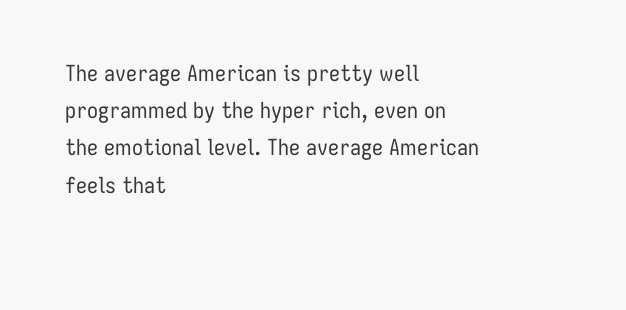The average American is pretty well programmed by the hyper rich, even on the emotional level. The average American feels that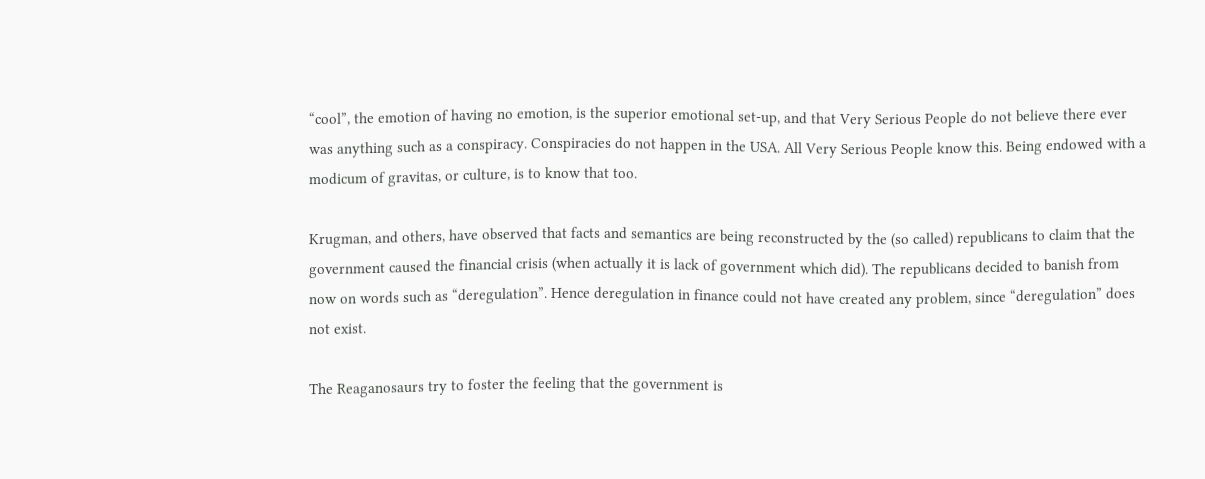“cool”, the emotion of having no emotion, is the superior emotional set-up, and that Very Serious People do not believe there ever was anything such as a conspiracy. Conspiracies do not happen in the USA. All Very Serious People know this. Being endowed with a modicum of gravitas, or culture, is to know that too.

Krugman, and others, have observed that facts and semantics are being reconstructed by the (so called) republicans to claim that the government caused the financial crisis (when actually it is lack of government which did). The republicans decided to banish from now on words such as “deregulation”. Hence deregulation in finance could not have created any problem, since “deregulation” does not exist.

The Reaganosaurs try to foster the feeling that the government is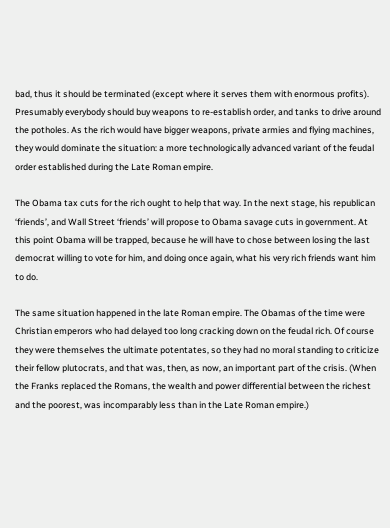bad, thus it should be terminated (except where it serves them with enormous profits). Presumably everybody should buy weapons to re-establish order, and tanks to drive around the potholes. As the rich would have bigger weapons, private armies and flying machines, they would dominate the situation: a more technologically advanced variant of the feudal order established during the Late Roman empire.

The Obama tax cuts for the rich ought to help that way. In the next stage, his republican ‘friends’, and Wall Street ‘friends’ will propose to Obama savage cuts in government. At this point Obama will be trapped, because he will have to chose between losing the last democrat willing to vote for him, and doing once again, what his very rich friends want him to do.

The same situation happened in the late Roman empire. The Obamas of the time were Christian emperors who had delayed too long cracking down on the feudal rich. Of course they were themselves the ultimate potentates, so they had no moral standing to criticize their fellow plutocrats, and that was, then, as now, an important part of the crisis. (When the Franks replaced the Romans, the wealth and power differential between the richest and the poorest, was incomparably less than in the Late Roman empire.)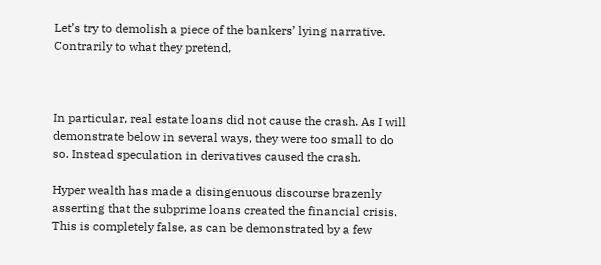Let’s try to demolish a piece of the bankers’ lying narrative. Contrarily to what they pretend,



In particular, real estate loans did not cause the crash. As I will demonstrate below in several ways, they were too small to do so. Instead speculation in derivatives caused the crash.

Hyper wealth has made a disingenuous discourse brazenly asserting that the subprime loans created the financial crisis. This is completely false, as can be demonstrated by a few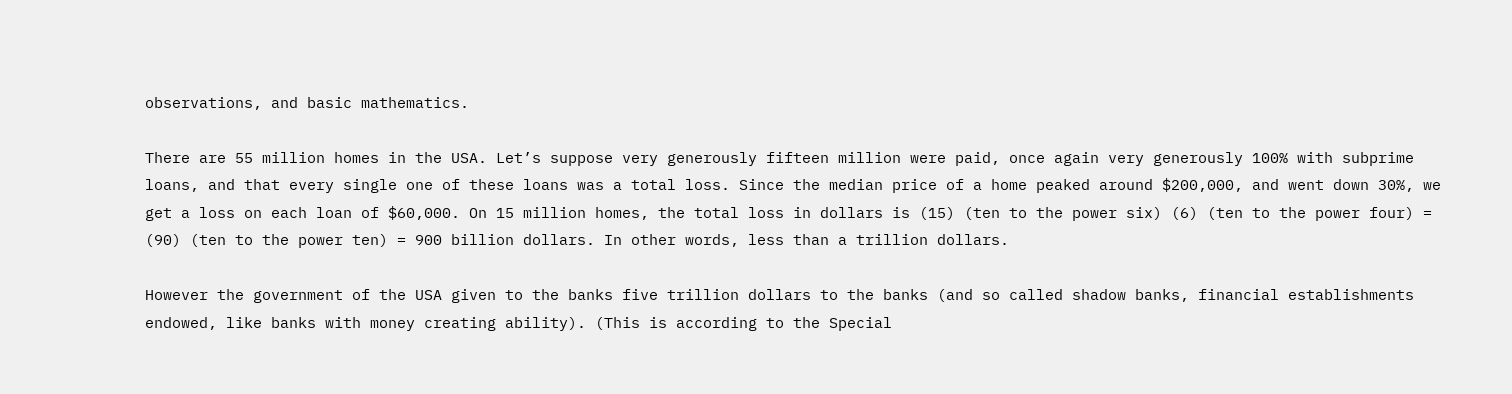observations, and basic mathematics.

There are 55 million homes in the USA. Let’s suppose very generously fifteen million were paid, once again very generously 100% with subprime loans, and that every single one of these loans was a total loss. Since the median price of a home peaked around $200,000, and went down 30%, we get a loss on each loan of $60,000. On 15 million homes, the total loss in dollars is (15) (ten to the power six) (6) (ten to the power four) = (90) (ten to the power ten) = 900 billion dollars. In other words, less than a trillion dollars.

However the government of the USA given to the banks five trillion dollars to the banks (and so called shadow banks, financial establishments endowed, like banks with money creating ability). (This is according to the Special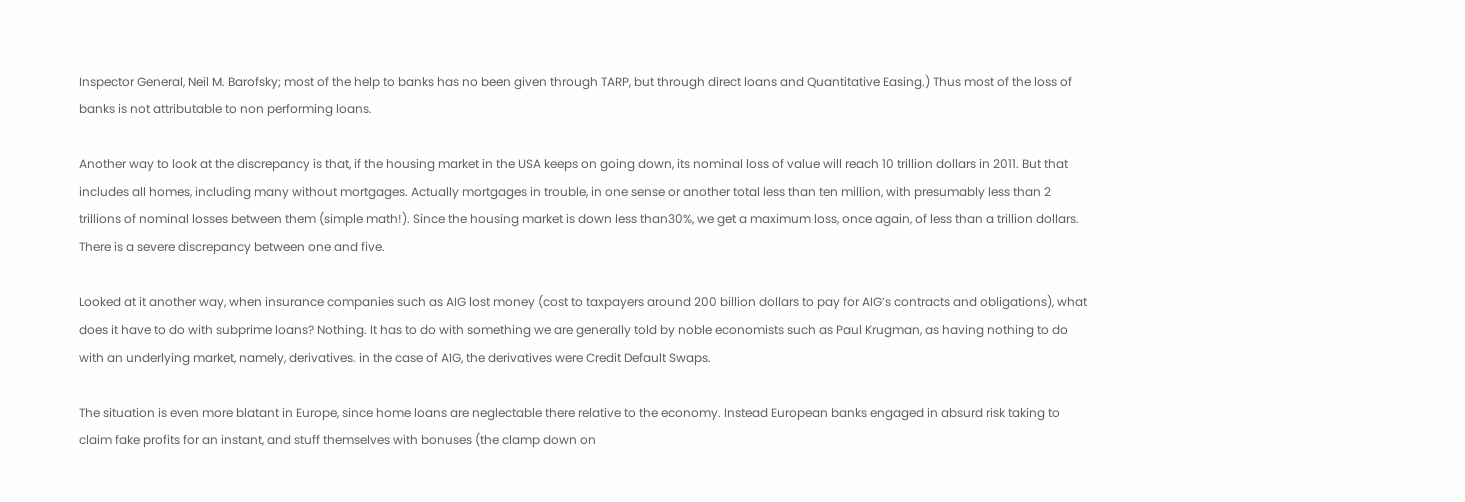Inspector General, Neil M. Barofsky; most of the help to banks has no been given through TARP, but through direct loans and Quantitative Easing.) Thus most of the loss of banks is not attributable to non performing loans.

Another way to look at the discrepancy is that, if the housing market in the USA keeps on going down, its nominal loss of value will reach 10 trillion dollars in 2011. But that includes all homes, including many without mortgages. Actually mortgages in trouble, in one sense or another total less than ten million, with presumably less than 2 trillions of nominal losses between them (simple math!). Since the housing market is down less than30%, we get a maximum loss, once again, of less than a trillion dollars. There is a severe discrepancy between one and five.

Looked at it another way, when insurance companies such as AIG lost money (cost to taxpayers around 200 billion dollars to pay for AIG’s contracts and obligations), what does it have to do with subprime loans? Nothing. It has to do with something we are generally told by noble economists such as Paul Krugman, as having nothing to do with an underlying market, namely, derivatives. in the case of AIG, the derivatives were Credit Default Swaps.

The situation is even more blatant in Europe, since home loans are neglectable there relative to the economy. Instead European banks engaged in absurd risk taking to claim fake profits for an instant, and stuff themselves with bonuses (the clamp down on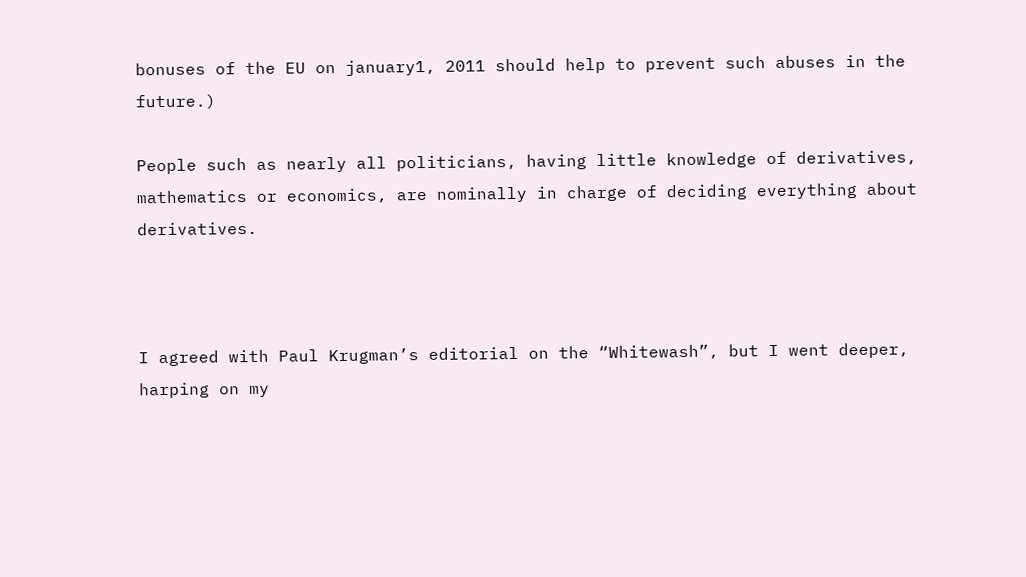bonuses of the EU on january1, 2011 should help to prevent such abuses in the future.)

People such as nearly all politicians, having little knowledge of derivatives, mathematics or economics, are nominally in charge of deciding everything about derivatives.



I agreed with Paul Krugman’s editorial on the “Whitewash”, but I went deeper, harping on my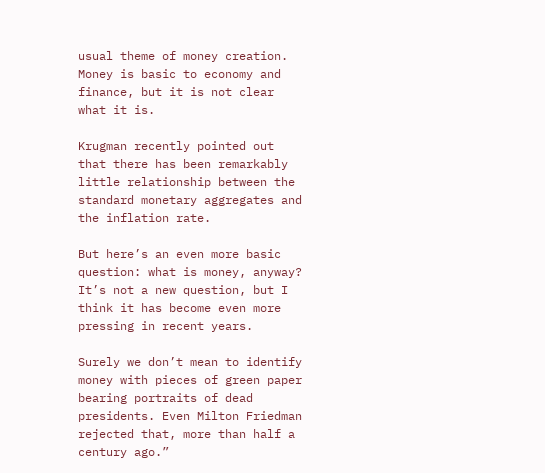usual theme of money creation. Money is basic to economy and finance, but it is not clear what it is.

Krugman recently pointed out that there has been remarkably little relationship between the standard monetary aggregates and the inflation rate.

But here’s an even more basic question: what is money, anyway? It’s not a new question, but I think it has become even more pressing in recent years.

Surely we don’t mean to identify money with pieces of green paper bearing portraits of dead presidents. Even Milton Friedman rejected that, more than half a century ago.”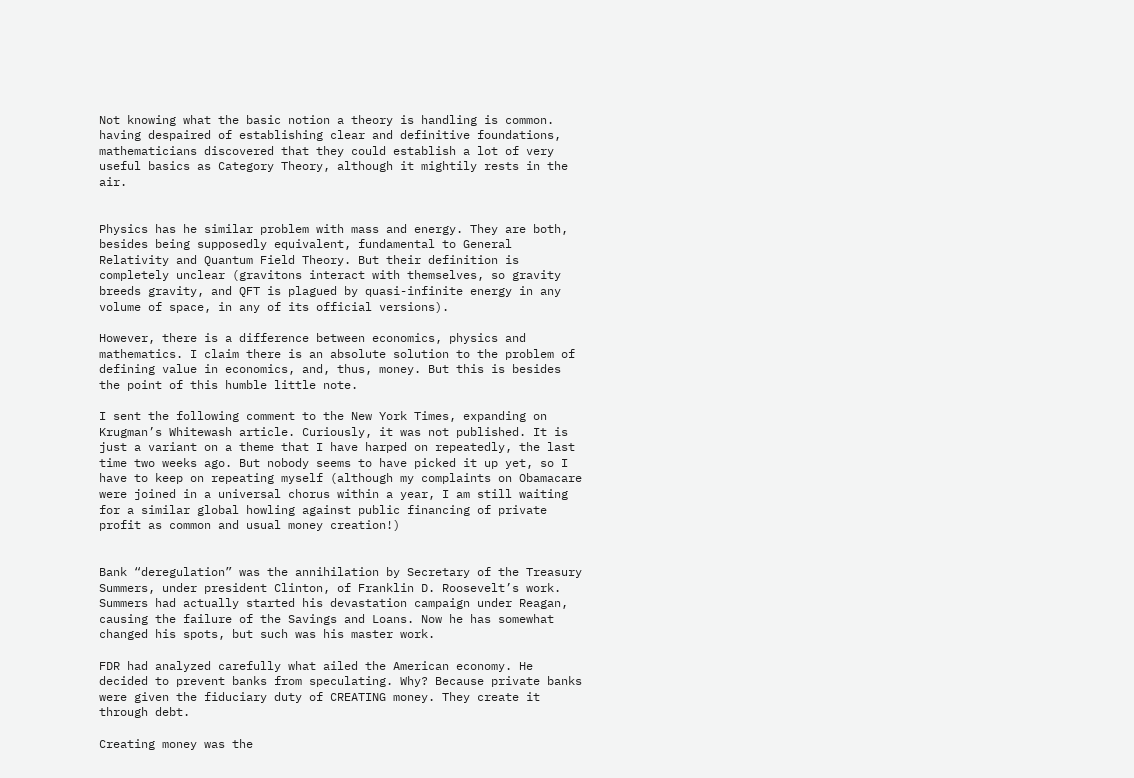Not knowing what the basic notion a theory is handling is common. having despaired of establishing clear and definitive foundations, mathematicians discovered that they could establish a lot of very useful basics as Category Theory, although it mightily rests in the air.


Physics has he similar problem with mass and energy. They are both, besides being supposedly equivalent, fundamental to General Relativity and Quantum Field Theory. But their definition is completely unclear (gravitons interact with themselves, so gravity breeds gravity, and QFT is plagued by quasi-infinite energy in any volume of space, in any of its official versions).

However, there is a difference between economics, physics and mathematics. I claim there is an absolute solution to the problem of defining value in economics, and, thus, money. But this is besides the point of this humble little note.

I sent the following comment to the New York Times, expanding on Krugman’s Whitewash article. Curiously, it was not published. It is just a variant on a theme that I have harped on repeatedly, the last time two weeks ago. But nobody seems to have picked it up yet, so I have to keep on repeating myself (although my complaints on Obamacare were joined in a universal chorus within a year, I am still waiting for a similar global howling against public financing of private profit as common and usual money creation!)


Bank “deregulation” was the annihilation by Secretary of the Treasury Summers, under president Clinton, of Franklin D. Roosevelt’s work. Summers had actually started his devastation campaign under Reagan, causing the failure of the Savings and Loans. Now he has somewhat changed his spots, but such was his master work.

FDR had analyzed carefully what ailed the American economy. He decided to prevent banks from speculating. Why? Because private banks were given the fiduciary duty of CREATING money. They create it through debt.

Creating money was the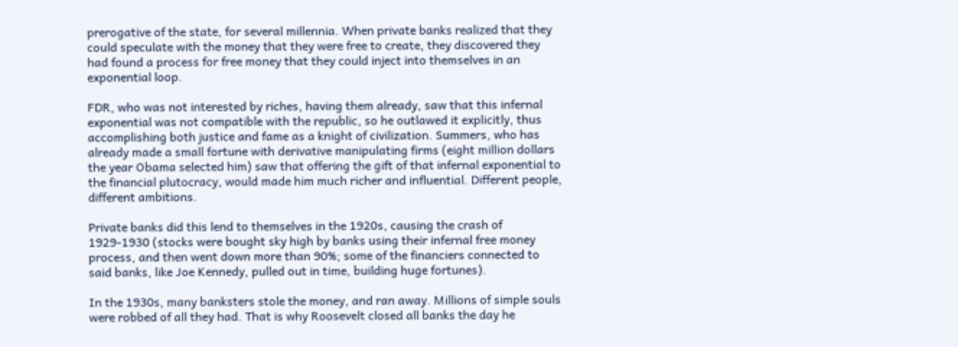prerogative of the state, for several millennia. When private banks realized that they could speculate with the money that they were free to create, they discovered they had found a process for free money that they could inject into themselves in an exponential loop.

FDR, who was not interested by riches, having them already, saw that this infernal exponential was not compatible with the republic, so he outlawed it explicitly, thus accomplishing both justice and fame as a knight of civilization. Summers, who has already made a small fortune with derivative manipulating firms (eight million dollars the year Obama selected him) saw that offering the gift of that infernal exponential to the financial plutocracy, would made him much richer and influential. Different people, different ambitions.

Private banks did this lend to themselves in the 1920s, causing the crash of 1929-1930 (stocks were bought sky high by banks using their infernal free money process, and then went down more than 90%; some of the financiers connected to said banks, like Joe Kennedy, pulled out in time, building huge fortunes).

In the 1930s, many banksters stole the money, and ran away. Millions of simple souls were robbed of all they had. That is why Roosevelt closed all banks the day he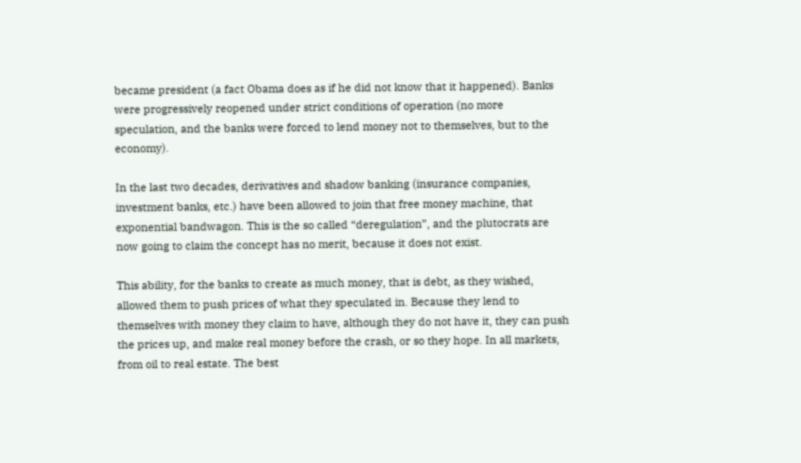became president (a fact Obama does as if he did not know that it happened). Banks were progressively reopened under strict conditions of operation (no more speculation, and the banks were forced to lend money not to themselves, but to the economy).

In the last two decades, derivatives and shadow banking (insurance companies, investment banks, etc.) have been allowed to join that free money machine, that exponential bandwagon. This is the so called “deregulation”, and the plutocrats are now going to claim the concept has no merit, because it does not exist.

This ability, for the banks to create as much money, that is debt, as they wished, allowed them to push prices of what they speculated in. Because they lend to themselves with money they claim to have, although they do not have it, they can push the prices up, and make real money before the crash, or so they hope. In all markets, from oil to real estate. The best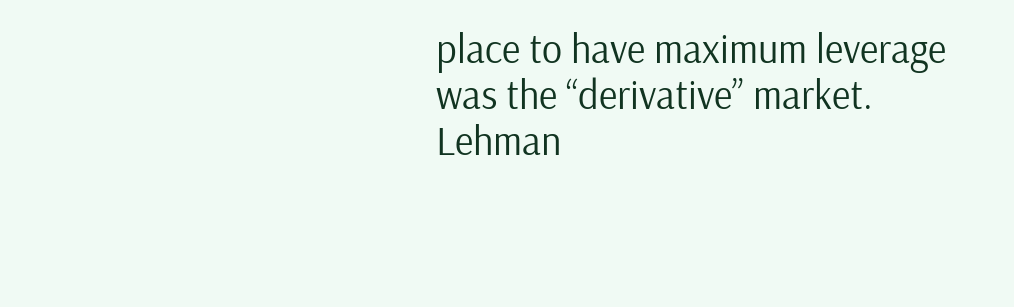place to have maximum leverage was the “derivative” market. Lehman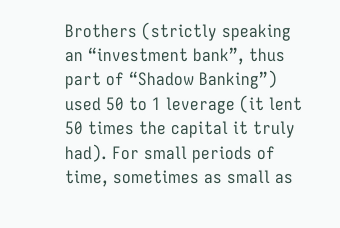Brothers (strictly speaking an “investment bank”, thus part of “Shadow Banking”) used 50 to 1 leverage (it lent 50 times the capital it truly had). For small periods of time, sometimes as small as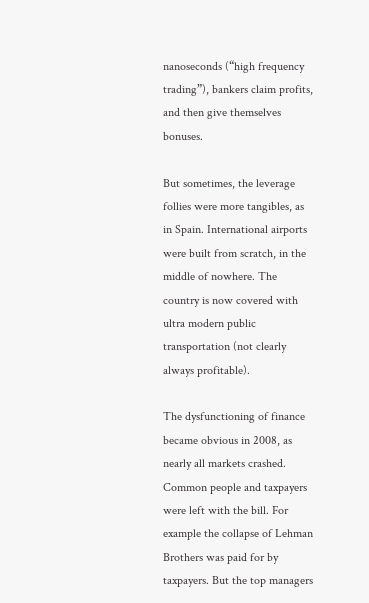nanoseconds (“high frequency trading”), bankers claim profits, and then give themselves bonuses.

But sometimes, the leverage follies were more tangibles, as in Spain. International airports were built from scratch, in the middle of nowhere. The country is now covered with ultra modern public transportation (not clearly always profitable).

The dysfunctioning of finance became obvious in 2008, as nearly all markets crashed. Common people and taxpayers were left with the bill. For example the collapse of Lehman Brothers was paid for by taxpayers. But the top managers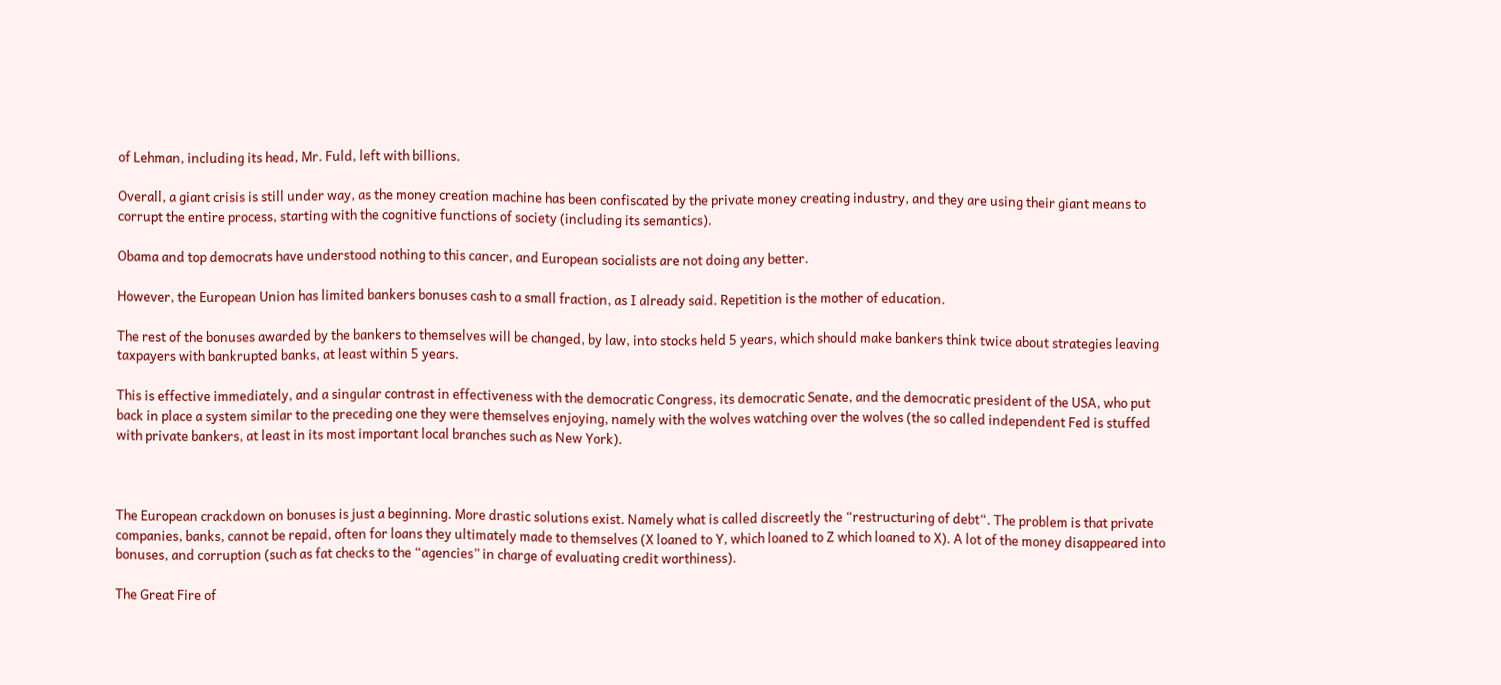of Lehman, including its head, Mr. Fuld, left with billions.

Overall, a giant crisis is still under way, as the money creation machine has been confiscated by the private money creating industry, and they are using their giant means to corrupt the entire process, starting with the cognitive functions of society (including its semantics).

Obama and top democrats have understood nothing to this cancer, and European socialists are not doing any better.

However, the European Union has limited bankers bonuses cash to a small fraction, as I already said. Repetition is the mother of education.

The rest of the bonuses awarded by the bankers to themselves will be changed, by law, into stocks held 5 years, which should make bankers think twice about strategies leaving taxpayers with bankrupted banks, at least within 5 years.

This is effective immediately, and a singular contrast in effectiveness with the democratic Congress, its democratic Senate, and the democratic president of the USA, who put back in place a system similar to the preceding one they were themselves enjoying, namely with the wolves watching over the wolves (the so called independent Fed is stuffed with private bankers, at least in its most important local branches such as New York).



The European crackdown on bonuses is just a beginning. More drastic solutions exist. Namely what is called discreetly the “restructuring of debt“. The problem is that private companies, banks, cannot be repaid, often for loans they ultimately made to themselves (X loaned to Y, which loaned to Z which loaned to X). A lot of the money disappeared into bonuses, and corruption (such as fat checks to the “agencies” in charge of evaluating credit worthiness).

The Great Fire of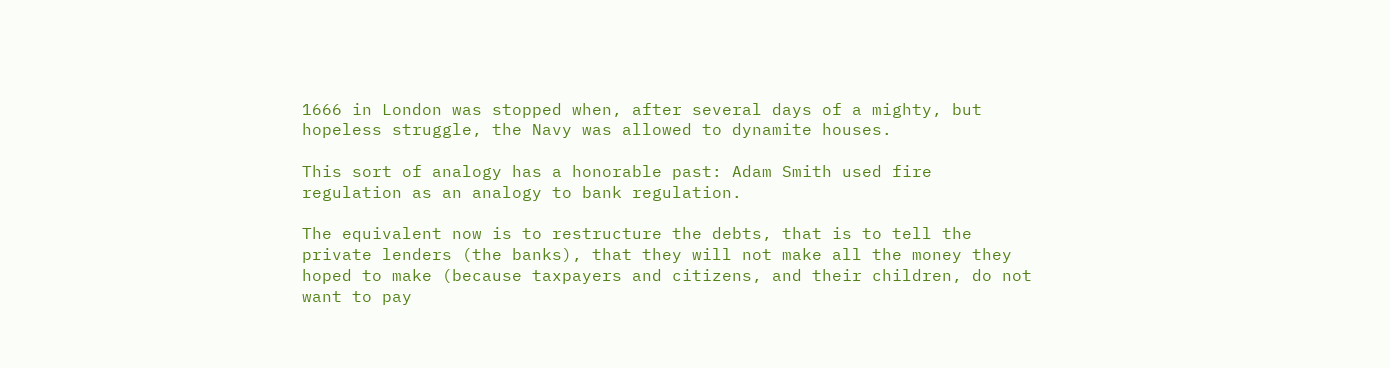1666 in London was stopped when, after several days of a mighty, but hopeless struggle, the Navy was allowed to dynamite houses.

This sort of analogy has a honorable past: Adam Smith used fire regulation as an analogy to bank regulation.

The equivalent now is to restructure the debts, that is to tell the private lenders (the banks), that they will not make all the money they hoped to make (because taxpayers and citizens, and their children, do not want to pay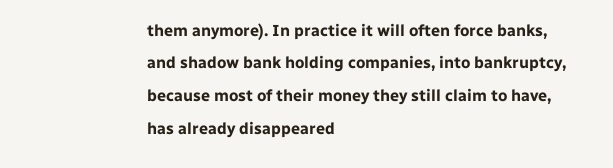them anymore). In practice it will often force banks, and shadow bank holding companies, into bankruptcy, because most of their money they still claim to have, has already disappeared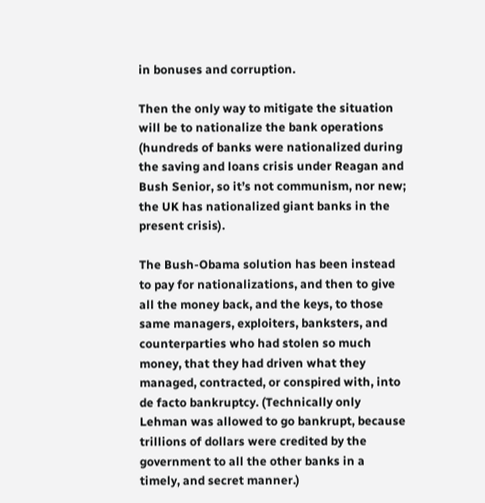in bonuses and corruption.

Then the only way to mitigate the situation will be to nationalize the bank operations (hundreds of banks were nationalized during the saving and loans crisis under Reagan and Bush Senior, so it’s not communism, nor new; the UK has nationalized giant banks in the present crisis).

The Bush-Obama solution has been instead to pay for nationalizations, and then to give all the money back, and the keys, to those same managers, exploiters, banksters, and counterparties who had stolen so much money, that they had driven what they managed, contracted, or conspired with, into de facto bankruptcy. (Technically only Lehman was allowed to go bankrupt, because trillions of dollars were credited by the government to all the other banks in a timely, and secret manner.)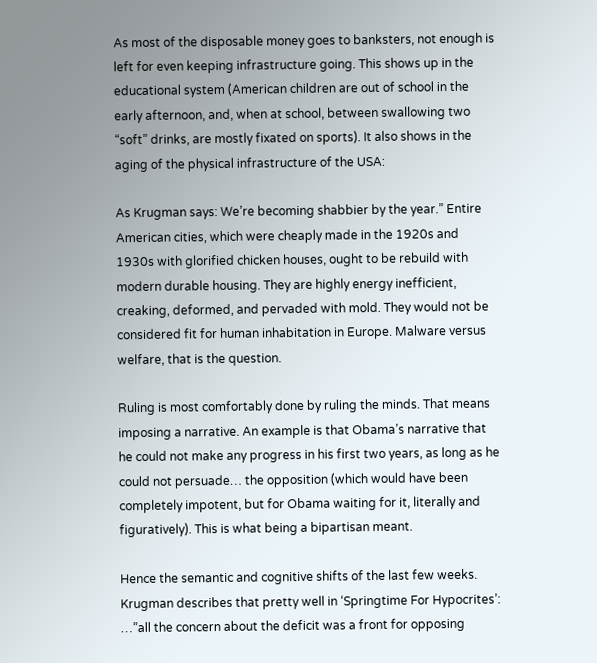As most of the disposable money goes to banksters, not enough is left for even keeping infrastructure going. This shows up in the educational system (American children are out of school in the early afternoon, and, when at school, between swallowing two “soft” drinks, are mostly fixated on sports). It also shows in the aging of the physical infrastructure of the USA:

As Krugman says: We’re becoming shabbier by the year.” Entire American cities, which were cheaply made in the 1920s and 1930s with glorified chicken houses, ought to be rebuild with modern durable housing. They are highly energy inefficient, creaking, deformed, and pervaded with mold. They would not be considered fit for human inhabitation in Europe. Malware versus welfare, that is the question.

Ruling is most comfortably done by ruling the minds. That means imposing a narrative. An example is that Obama’s narrative that he could not make any progress in his first two years, as long as he could not persuade… the opposition (which would have been completely impotent, but for Obama waiting for it, literally and figuratively). This is what being a bipartisan meant.

Hence the semantic and cognitive shifts of the last few weeks. Krugman describes that pretty well in ‘Springtime For Hypocrites’: …”all the concern about the deficit was a front for opposing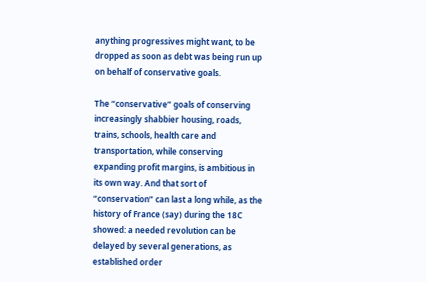anything progressives might want, to be dropped as soon as debt was being run up on behalf of conservative goals.

The “conservative” goals of conserving increasingly shabbier housing, roads, trains, schools, health care and transportation, while conserving expanding profit margins, is ambitious in its own way. And that sort of “conservation” can last a long while, as the history of France (say) during the 18C showed: a needed revolution can be delayed by several generations, as established order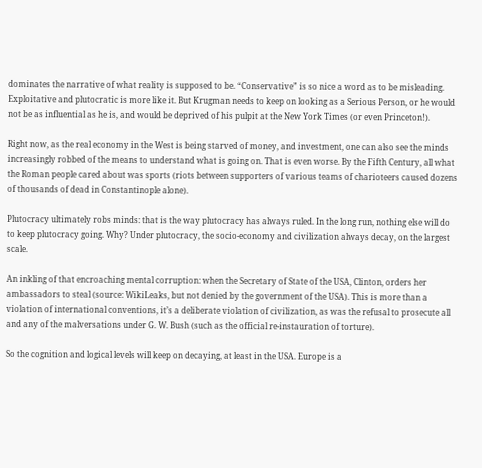dominates the narrative of what reality is supposed to be. “Conservative” is so nice a word as to be misleading. Exploitative and plutocratic is more like it. But Krugman needs to keep on looking as a Serious Person, or he would not be as influential as he is, and would be deprived of his pulpit at the New York Times (or even Princeton!).

Right now, as the real economy in the West is being starved of money, and investment, one can also see the minds increasingly robbed of the means to understand what is going on. That is even worse. By the Fifth Century, all what the Roman people cared about was sports (riots between supporters of various teams of charioteers caused dozens of thousands of dead in Constantinople alone).

Plutocracy ultimately robs minds: that is the way plutocracy has always ruled. In the long run, nothing else will do to keep plutocracy going. Why? Under plutocracy, the socio-economy and civilization always decay, on the largest scale.

An inkling of that encroaching mental corruption: when the Secretary of State of the USA, Clinton, orders her ambassadors to steal (source: WikiLeaks, but not denied by the government of the USA). This is more than a violation of international conventions, it’s a deliberate violation of civilization, as was the refusal to prosecute all and any of the malversations under G. W. Bush (such as the official re-instauration of torture).

So the cognition and logical levels will keep on decaying, at least in the USA. Europe is a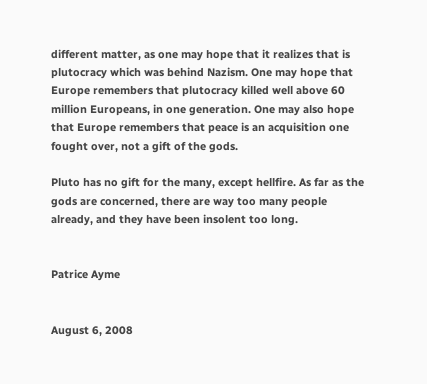different matter, as one may hope that it realizes that is plutocracy which was behind Nazism. One may hope that Europe remembers that plutocracy killed well above 60 million Europeans, in one generation. One may also hope that Europe remembers that peace is an acquisition one fought over, not a gift of the gods.

Pluto has no gift for the many, except hellfire. As far as the gods are concerned, there are way too many people already, and they have been insolent too long.


Patrice Ayme


August 6, 2008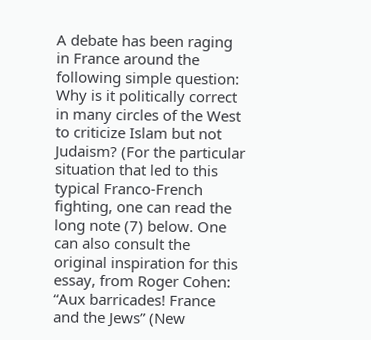A debate has been raging in France around the following simple question: Why is it politically correct in many circles of the West to criticize Islam but not Judaism? (For the particular situation that led to this typical Franco-French fighting, one can read the long note (7) below. One can also consult the original inspiration for this essay, from Roger Cohen: “Aux barricades! France and the Jews” (New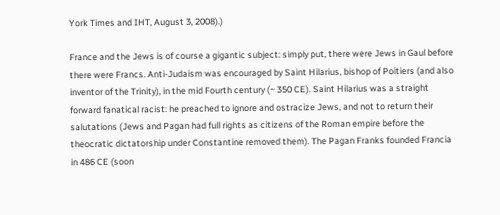York Times and IHT, August 3, 2008).)

France and the Jews is of course a gigantic subject: simply put, there were Jews in Gaul before there were Francs. Anti-Judaism was encouraged by Saint Hilarius, bishop of Poitiers (and also inventor of the Trinity), in the mid Fourth century (~ 350 CE). Saint Hilarius was a straight forward fanatical racist: he preached to ignore and ostracize Jews, and not to return their salutations (Jews and Pagan had full rights as citizens of the Roman empire before the theocratic dictatorship under Constantine removed them). The Pagan Franks founded Francia in 486 CE (soon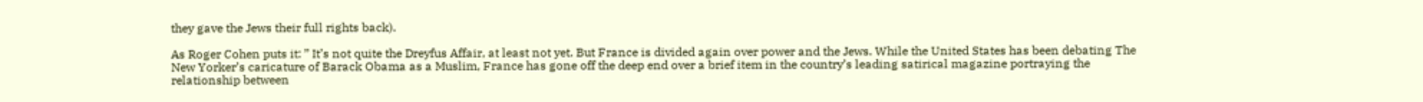they gave the Jews their full rights back).

As Roger Cohen puts it: ” It’s not quite the Dreyfus Affair, at least not yet. But France is divided again over power and the Jews. While the United States has been debating The New Yorker’s caricature of Barack Obama as a Muslim, France has gone off the deep end over a brief item in the country’s leading satirical magazine portraying the relationship between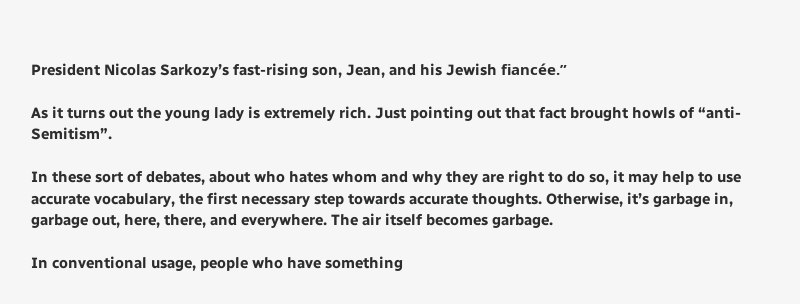President Nicolas Sarkozy’s fast-rising son, Jean, and his Jewish fiancée.”

As it turns out the young lady is extremely rich. Just pointing out that fact brought howls of “anti-Semitism”.

In these sort of debates, about who hates whom and why they are right to do so, it may help to use accurate vocabulary, the first necessary step towards accurate thoughts. Otherwise, it’s garbage in, garbage out, here, there, and everywhere. The air itself becomes garbage.

In conventional usage, people who have something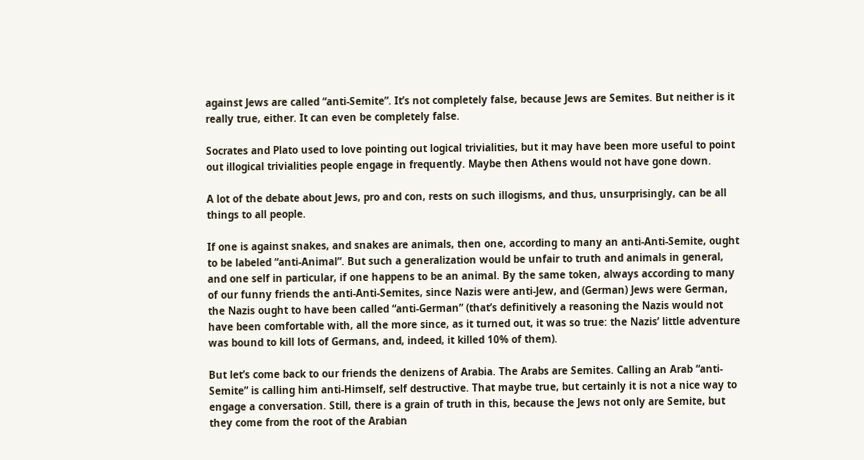against Jews are called “anti-Semite”. It’s not completely false, because Jews are Semites. But neither is it really true, either. It can even be completely false.

Socrates and Plato used to love pointing out logical trivialities, but it may have been more useful to point out illogical trivialities people engage in frequently. Maybe then Athens would not have gone down.

A lot of the debate about Jews, pro and con, rests on such illogisms, and thus, unsurprisingly, can be all things to all people.

If one is against snakes, and snakes are animals, then one, according to many an anti-Anti-Semite, ought to be labeled “anti-Animal”. But such a generalization would be unfair to truth and animals in general, and one self in particular, if one happens to be an animal. By the same token, always according to many of our funny friends the anti-Anti-Semites, since Nazis were anti-Jew, and (German) Jews were German, the Nazis ought to have been called “anti-German” (that’s definitively a reasoning the Nazis would not have been comfortable with, all the more since, as it turned out, it was so true: the Nazis’ little adventure was bound to kill lots of Germans, and, indeed, it killed 10% of them).

But let’s come back to our friends the denizens of Arabia. The Arabs are Semites. Calling an Arab “anti-Semite” is calling him anti-Himself, self destructive. That maybe true, but certainly it is not a nice way to engage a conversation. Still, there is a grain of truth in this, because the Jews not only are Semite, but they come from the root of the Arabian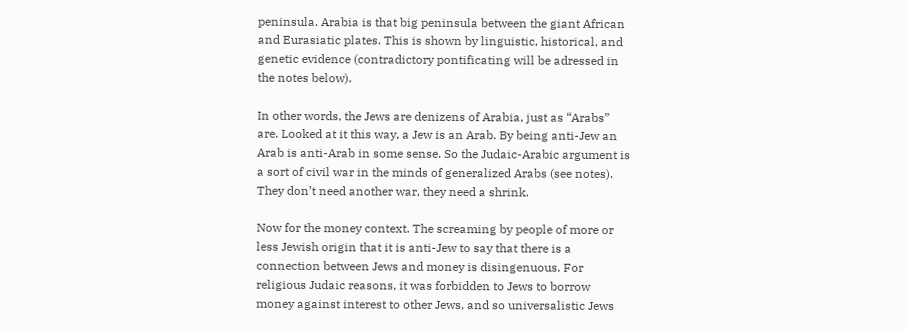peninsula. Arabia is that big peninsula between the giant African and Eurasiatic plates. This is shown by linguistic, historical, and genetic evidence (contradictory pontificating will be adressed in the notes below).

In other words, the Jews are denizens of Arabia, just as “Arabs” are. Looked at it this way, a Jew is an Arab. By being anti-Jew an Arab is anti-Arab in some sense. So the Judaic-Arabic argument is a sort of civil war in the minds of generalized Arabs (see notes). They don’t need another war, they need a shrink.

Now for the money context. The screaming by people of more or less Jewish origin that it is anti-Jew to say that there is a connection between Jews and money is disingenuous. For religious Judaic reasons, it was forbidden to Jews to borrow money against interest to other Jews, and so universalistic Jews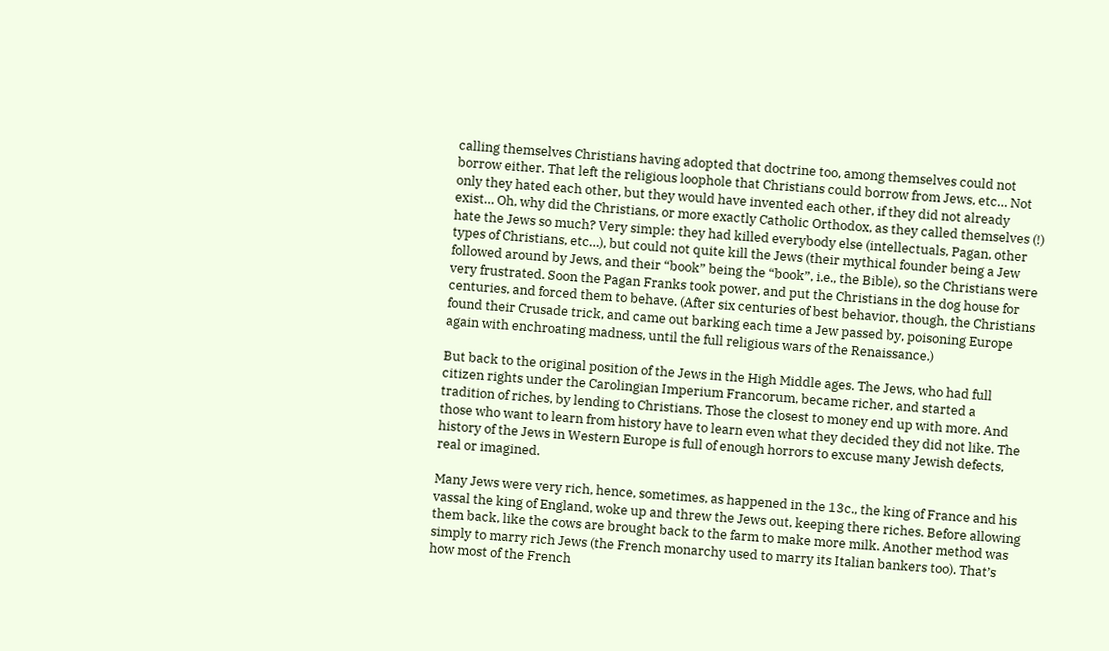calling themselves Christians having adopted that doctrine too, among themselves could not borrow either. That left the religious loophole that Christians could borrow from Jews, etc… Not only they hated each other, but they would have invented each other, if they did not already exist… Oh, why did the Christians, or more exactly Catholic Orthodox, as they called themselves (!) hate the Jews so much? Very simple: they had killed everybody else (intellectuals, Pagan, other types of Christians, etc…), but could not quite kill the Jews (their mythical founder being a Jew followed around by Jews, and their “book” being the “book”, i.e., the Bible), so the Christians were very frustrated. Soon the Pagan Franks took power, and put the Christians in the dog house for centuries, and forced them to behave. (After six centuries of best behavior, though, the Christians found their Crusade trick, and came out barking each time a Jew passed by, poisoning Europe again with enchroating madness, until the full religious wars of the Renaissance.)

But back to the original position of the Jews in the High Middle ages. The Jews, who had full citizen rights under the Carolingian Imperium Francorum, became richer, and started a tradition of riches, by lending to Christians. Those the closest to money end up with more. And those who want to learn from history have to learn even what they decided they did not like. The history of the Jews in Western Europe is full of enough horrors to excuse many Jewish defects, real or imagined.

Many Jews were very rich, hence, sometimes, as happened in the 13c., the king of France and his vassal the king of England, woke up and threw the Jews out, keeping there riches. Before allowing them back, like the cows are brought back to the farm to make more milk. Another method was simply to marry rich Jews (the French monarchy used to marry its Italian bankers too). That’s how most of the French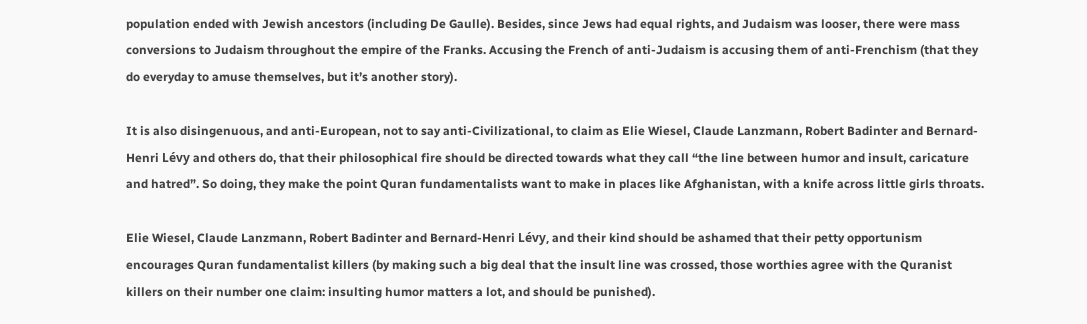population ended with Jewish ancestors (including De Gaulle). Besides, since Jews had equal rights, and Judaism was looser, there were mass conversions to Judaism throughout the empire of the Franks. Accusing the French of anti-Judaism is accusing them of anti-Frenchism (that they do everyday to amuse themselves, but it’s another story).

It is also disingenuous, and anti-European, not to say anti-Civilizational, to claim as Elie Wiesel, Claude Lanzmann, Robert Badinter and Bernard-Henri Lévy and others do, that their philosophical fire should be directed towards what they call “the line between humor and insult, caricature and hatred”. So doing, they make the point Quran fundamentalists want to make in places like Afghanistan, with a knife across little girls throats.

Elie Wiesel, Claude Lanzmann, Robert Badinter and Bernard-Henri Lévy, and their kind should be ashamed that their petty opportunism encourages Quran fundamentalist killers (by making such a big deal that the insult line was crossed, those worthies agree with the Quranist killers on their number one claim: insulting humor matters a lot, and should be punished).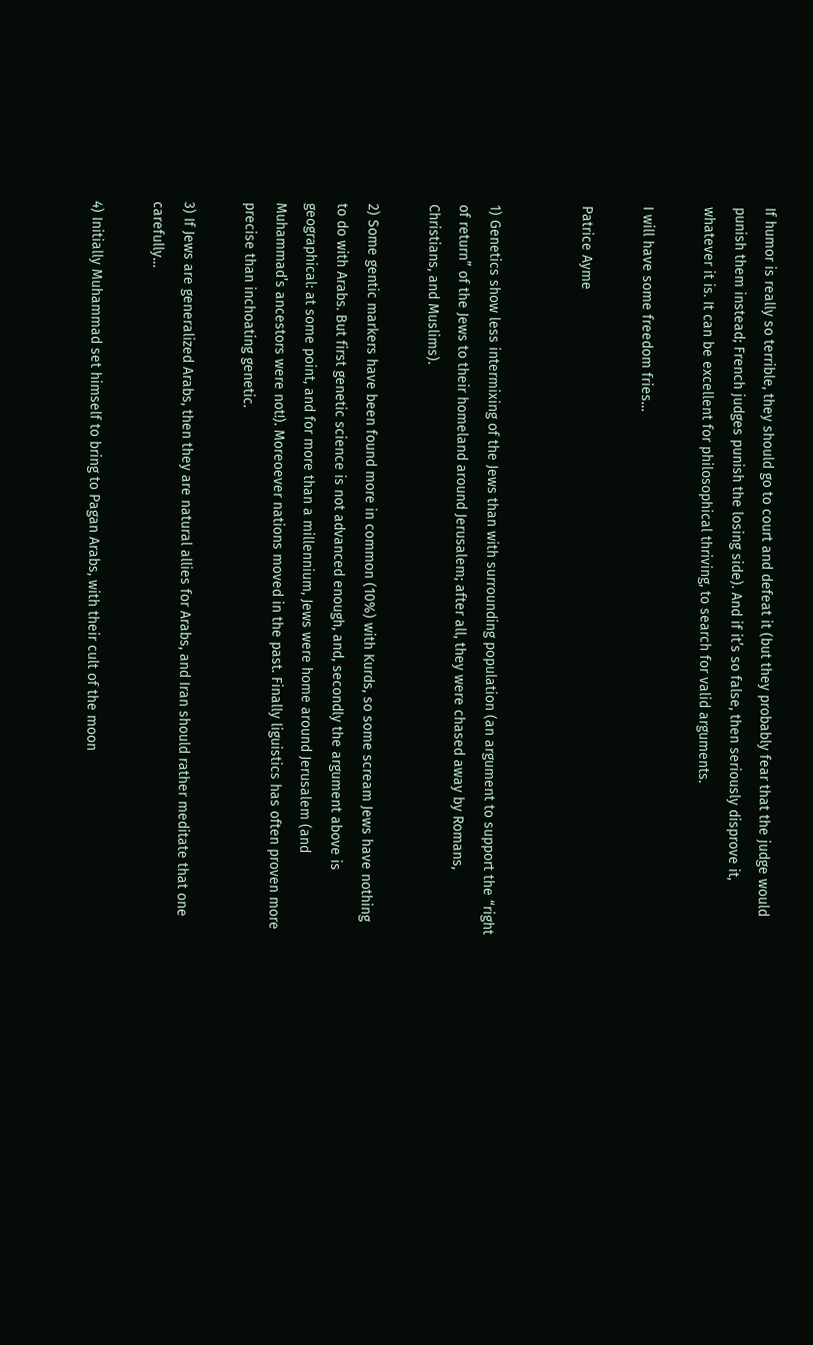If humor is really so terrible, they should go to court and defeat it (but they probably fear that the judge would punish them instead; French judges punish the losing side). And if it’s so false, then seriously disprove it, whatever it is. It can be excellent for philosophical thriving, to search for valid arguments.

I will have some freedom fries…

Patrice Ayme


1) Genetics show less intermixing of the Jews than with surrounding population (an argument to support the “right of return” of the Jews to their homeland around Jerusalem; after all, they were chased away by Romans, Christians, and Muslims).

2) Some gentic markers have been found more in common (10%) with Kurds, so some scream Jews have nothing to do with Arabs. But first genetic science is not advanced enough, and, secondly the argument above is geographical: at some point, and for more than a millennium, Jews were home around Jerusalem (and Muhammad’s ancestors were not!). Moreoever nations moved in the past. Finally liguistics has often proven more precise than inchoating genetic.

3) If Jews are generalized Arabs, then they are natural allies for Arabs, and Iran should rather meditate that one carefully…

4) Initially Muhammad set himself to bring to Pagan Arabs, with their cult of the moon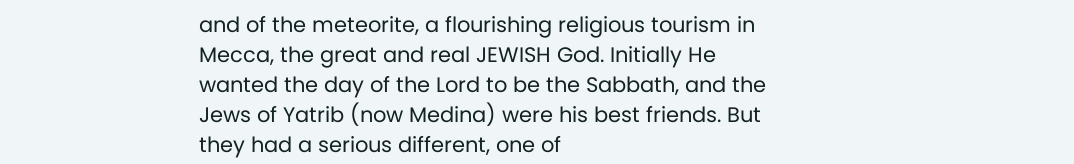and of the meteorite, a flourishing religious tourism in Mecca, the great and real JEWISH God. Initially He wanted the day of the Lord to be the Sabbath, and the Jews of Yatrib (now Medina) were his best friends. But they had a serious different, one of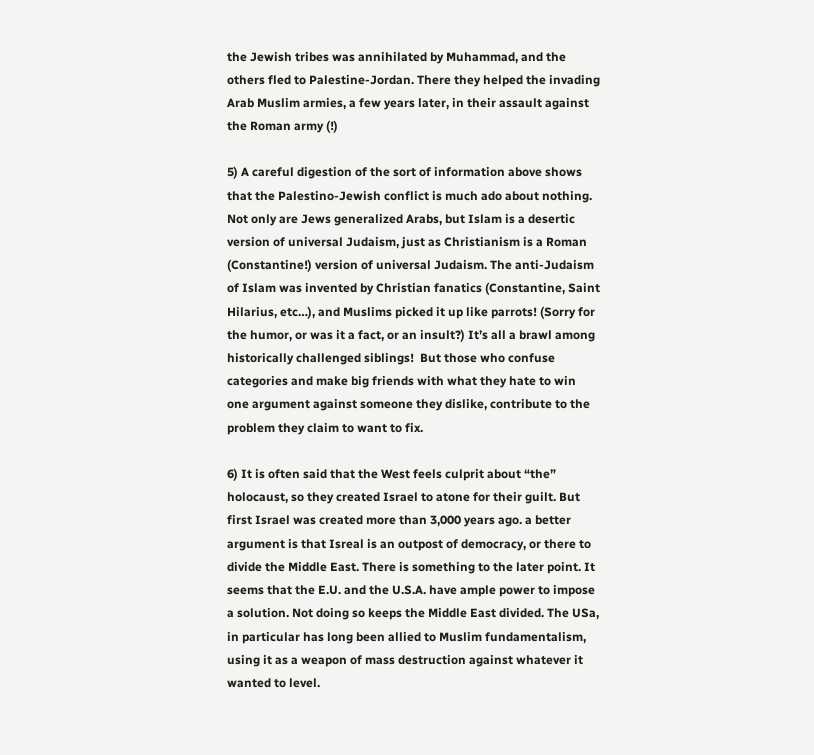the Jewish tribes was annihilated by Muhammad, and the others fled to Palestine-Jordan. There they helped the invading Arab Muslim armies, a few years later, in their assault against the Roman army (!)

5) A careful digestion of the sort of information above shows that the Palestino-Jewish conflict is much ado about nothing. Not only are Jews generalized Arabs, but Islam is a desertic version of universal Judaism, just as Christianism is a Roman (Constantine!) version of universal Judaism. The anti-Judaism of Islam was invented by Christian fanatics (Constantine, Saint Hilarius, etc…), and Muslims picked it up like parrots! (Sorry for the humor, or was it a fact, or an insult?) It’s all a brawl among historically challenged siblings!  But those who confuse categories and make big friends with what they hate to win one argument against someone they dislike, contribute to the problem they claim to want to fix.

6) It is often said that the West feels culprit about “the” holocaust, so they created Israel to atone for their guilt. But first Israel was created more than 3,000 years ago. a better argument is that Isreal is an outpost of democracy, or there to divide the Middle East. There is something to the later point. It seems that the E.U. and the U.S.A. have ample power to impose a solution. Not doing so keeps the Middle East divided. The USa, in particular has long been allied to Muslim fundamentalism, using it as a weapon of mass destruction against whatever it wanted to level.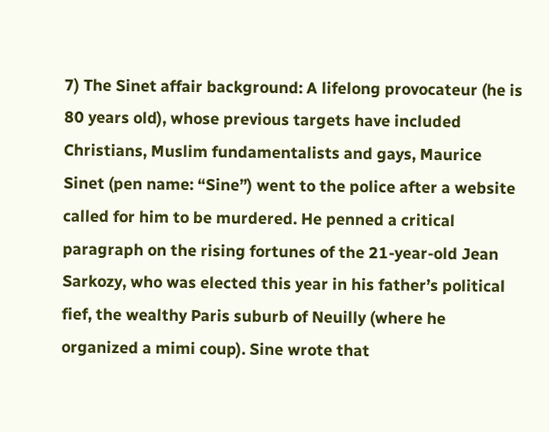7) The Sinet affair background: A lifelong provocateur (he is 80 years old), whose previous targets have included Christians, Muslim fundamentalists and gays, Maurice Sinet (pen name: “Sine”) went to the police after a website called for him to be murdered. He penned a critical paragraph on the rising fortunes of the 21-year-old Jean Sarkozy, who was elected this year in his father’s political fief, the wealthy Paris suburb of Neuilly (where he organized a mimi coup). Sine wrote that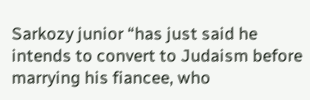Sarkozy junior “has just said he intends to convert to Judaism before marrying his fiancee, who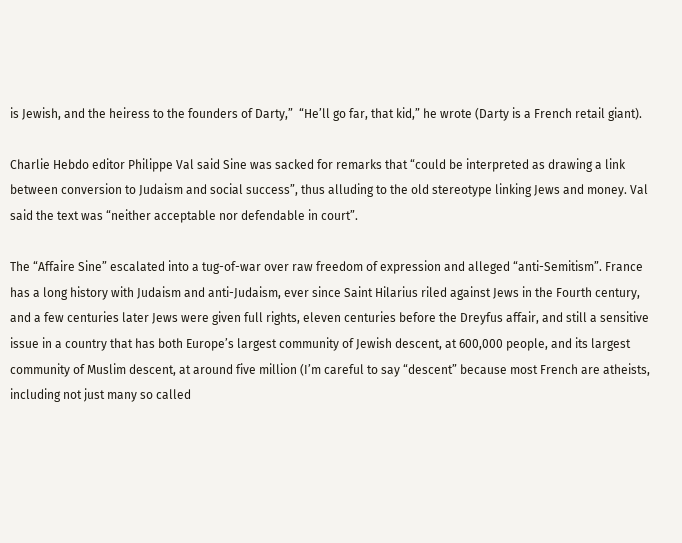is Jewish, and the heiress to the founders of Darty,”  “He’ll go far, that kid,” he wrote (Darty is a French retail giant).

Charlie Hebdo editor Philippe Val said Sine was sacked for remarks that “could be interpreted as drawing a link between conversion to Judaism and social success”, thus alluding to the old stereotype linking Jews and money. Val said the text was “neither acceptable nor defendable in court”.

The “Affaire Sine” escalated into a tug-of-war over raw freedom of expression and alleged “anti-Semitism”. France has a long history with Judaism and anti-Judaism, ever since Saint Hilarius riled against Jews in the Fourth century, and a few centuries later Jews were given full rights, eleven centuries before the Dreyfus affair, and still a sensitive issue in a country that has both Europe’s largest community of Jewish descent, at 600,000 people, and its largest  community of Muslim descent, at around five million (I’m careful to say “descent” because most French are atheists, including not just many so called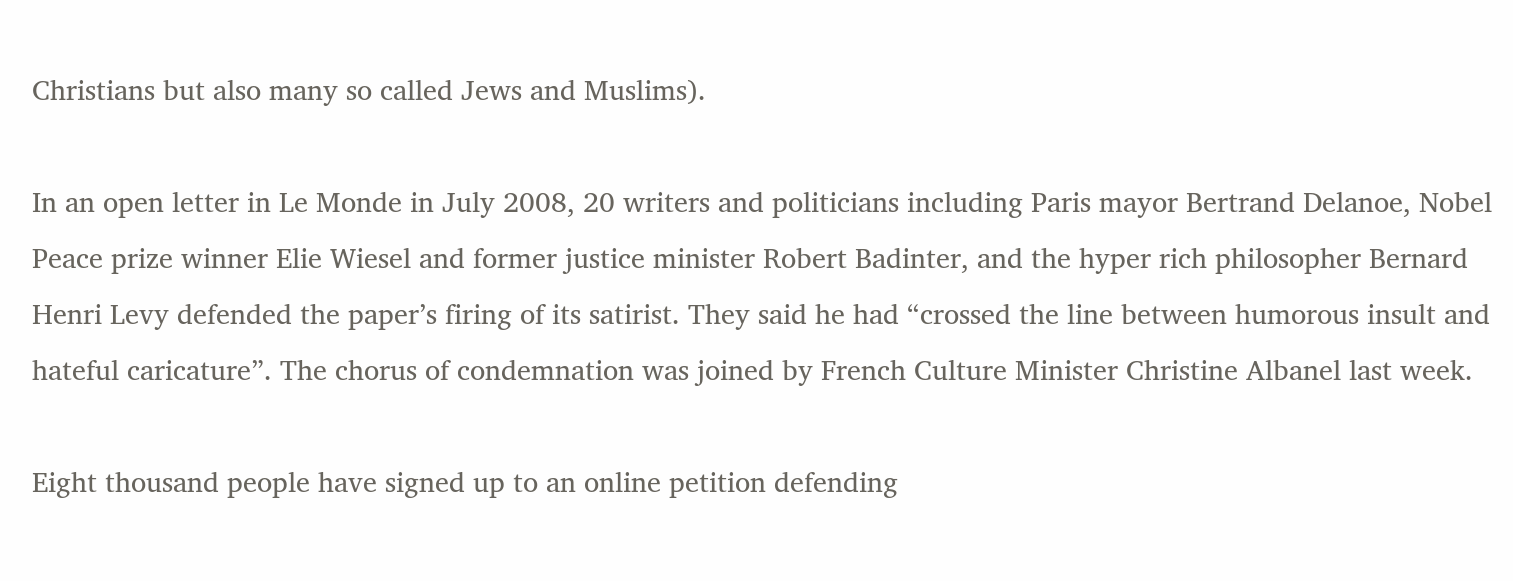Christians but also many so called Jews and Muslims).

In an open letter in Le Monde in July 2008, 20 writers and politicians including Paris mayor Bertrand Delanoe, Nobel Peace prize winner Elie Wiesel and former justice minister Robert Badinter, and the hyper rich philosopher Bernard Henri Levy defended the paper’s firing of its satirist. They said he had “crossed the line between humorous insult and hateful caricature”. The chorus of condemnation was joined by French Culture Minister Christine Albanel last week.

Eight thousand people have signed up to an online petition defending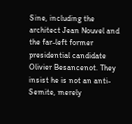Sine, including the architect Jean Nouvel and the far-left former presidential candidate Olivier Besancenot. They insist he is not an anti-Semite, merely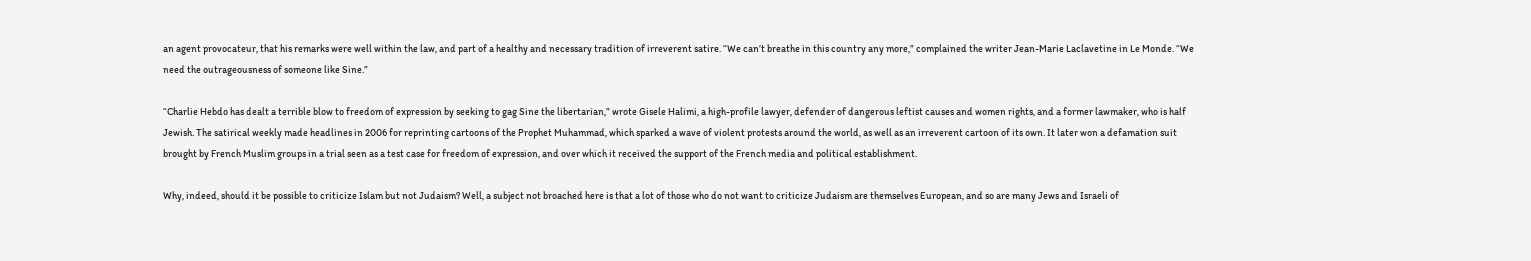an agent provocateur, that his remarks were well within the law, and part of a healthy and necessary tradition of irreverent satire. “We can’t breathe in this country any more,” complained the writer Jean-Marie Laclavetine in Le Monde. “We need the outrageousness of someone like Sine.”

“Charlie Hebdo has dealt a terrible blow to freedom of expression by seeking to gag Sine the libertarian,” wrote Gisele Halimi, a high-profile lawyer, defender of dangerous leftist causes and women rights, and a former lawmaker, who is half Jewish. The satirical weekly made headlines in 2006 for reprinting cartoons of the Prophet Muhammad, which sparked a wave of violent protests around the world, as well as an irreverent cartoon of its own. It later won a defamation suit brought by French Muslim groups in a trial seen as a test case for freedom of expression, and over which it received the support of the French media and political establishment.

Why, indeed, should it be possible to criticize Islam but not Judaism? Well, a subject not broached here is that a lot of those who do not want to criticize Judaism are themselves European, and so are many Jews and Israeli of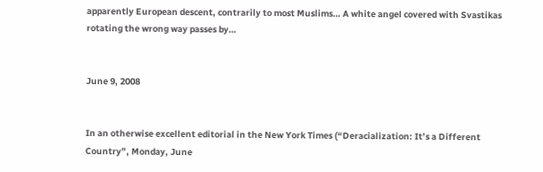apparently European descent, contrarily to most Muslims… A white angel covered with Svastikas rotating the wrong way passes by…


June 9, 2008


In an otherwise excellent editorial in the New York Times (“Deracialization: It’s a Different Country”, Monday, June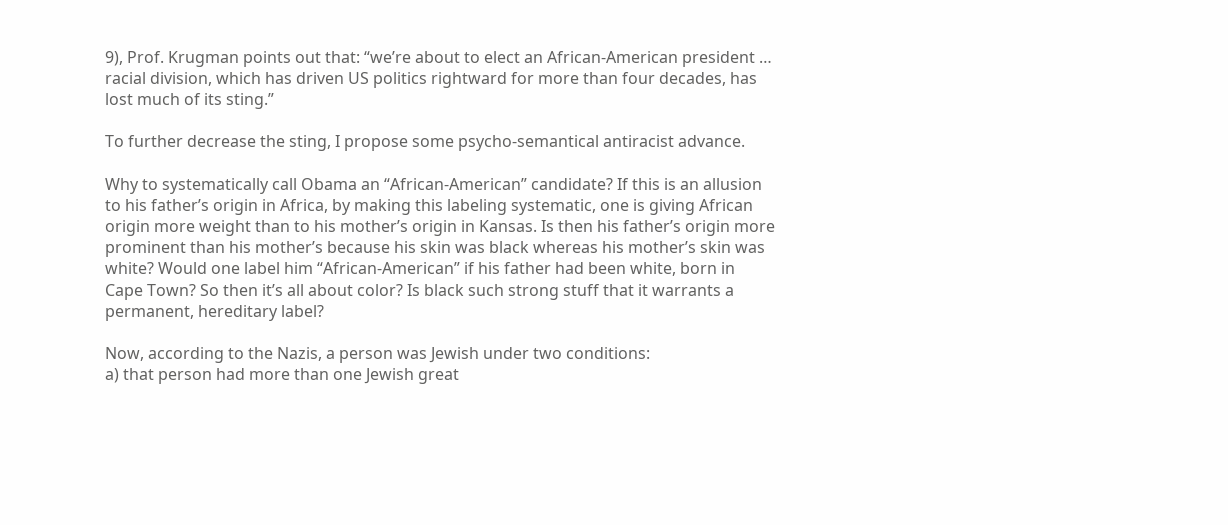9), Prof. Krugman points out that: “we’re about to elect an African-American president … racial division, which has driven US politics rightward for more than four decades, has lost much of its sting.”

To further decrease the sting, I propose some psycho-semantical antiracist advance.

Why to systematically call Obama an “African-American” candidate? If this is an allusion to his father’s origin in Africa, by making this labeling systematic, one is giving African origin more weight than to his mother’s origin in Kansas. Is then his father’s origin more prominent than his mother’s because his skin was black whereas his mother’s skin was white? Would one label him “African-American” if his father had been white, born in Cape Town? So then it’s all about color? Is black such strong stuff that it warrants a permanent, hereditary label?

Now, according to the Nazis, a person was Jewish under two conditions:
a) that person had more than one Jewish great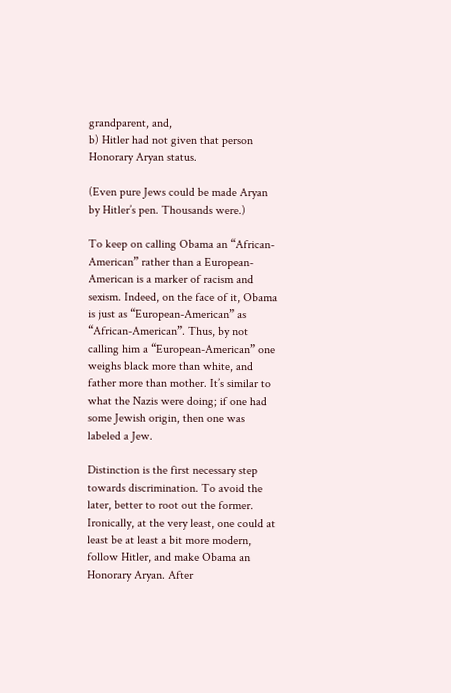grandparent, and,
b) Hitler had not given that person Honorary Aryan status.

(Even pure Jews could be made Aryan by Hitler’s pen. Thousands were.)

To keep on calling Obama an “African-American” rather than a European-American is a marker of racism and sexism. Indeed, on the face of it, Obama is just as “European-American” as “African-American”. Thus, by not calling him a “European-American” one weighs black more than white, and father more than mother. It’s similar to what the Nazis were doing; if one had some Jewish origin, then one was labeled a Jew.

Distinction is the first necessary step towards discrimination. To avoid the later, better to root out the former. Ironically, at the very least, one could at least be at least a bit more modern, follow Hitler, and make Obama an Honorary Aryan. After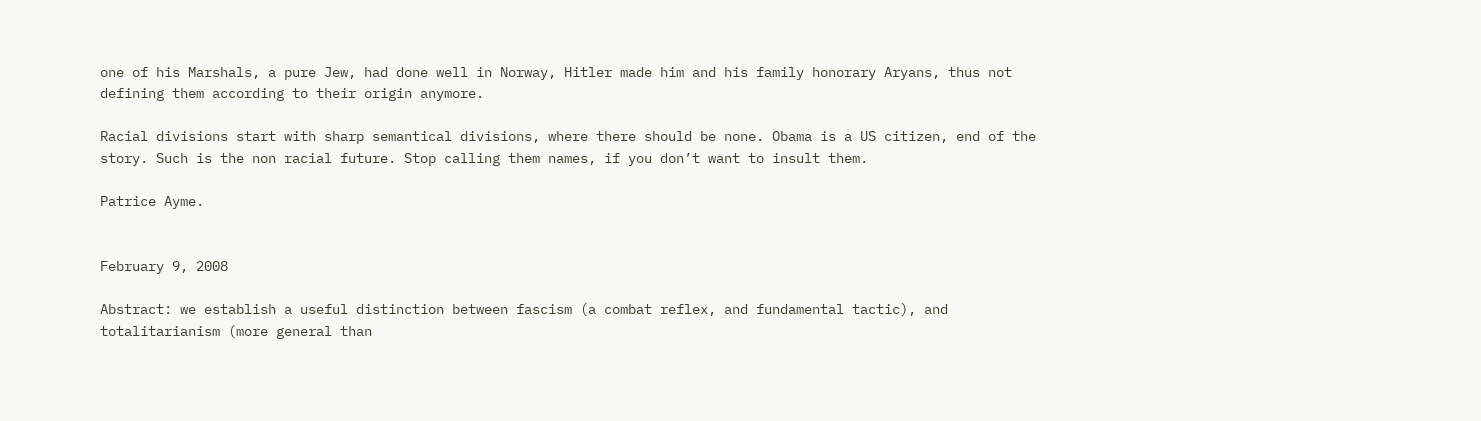one of his Marshals, a pure Jew, had done well in Norway, Hitler made him and his family honorary Aryans, thus not defining them according to their origin anymore.

Racial divisions start with sharp semantical divisions, where there should be none. Obama is a US citizen, end of the story. Such is the non racial future. Stop calling them names, if you don’t want to insult them.

Patrice Ayme.


February 9, 2008

Abstract: we establish a useful distinction between fascism (a combat reflex, and fundamental tactic), and totalitarianism (more general than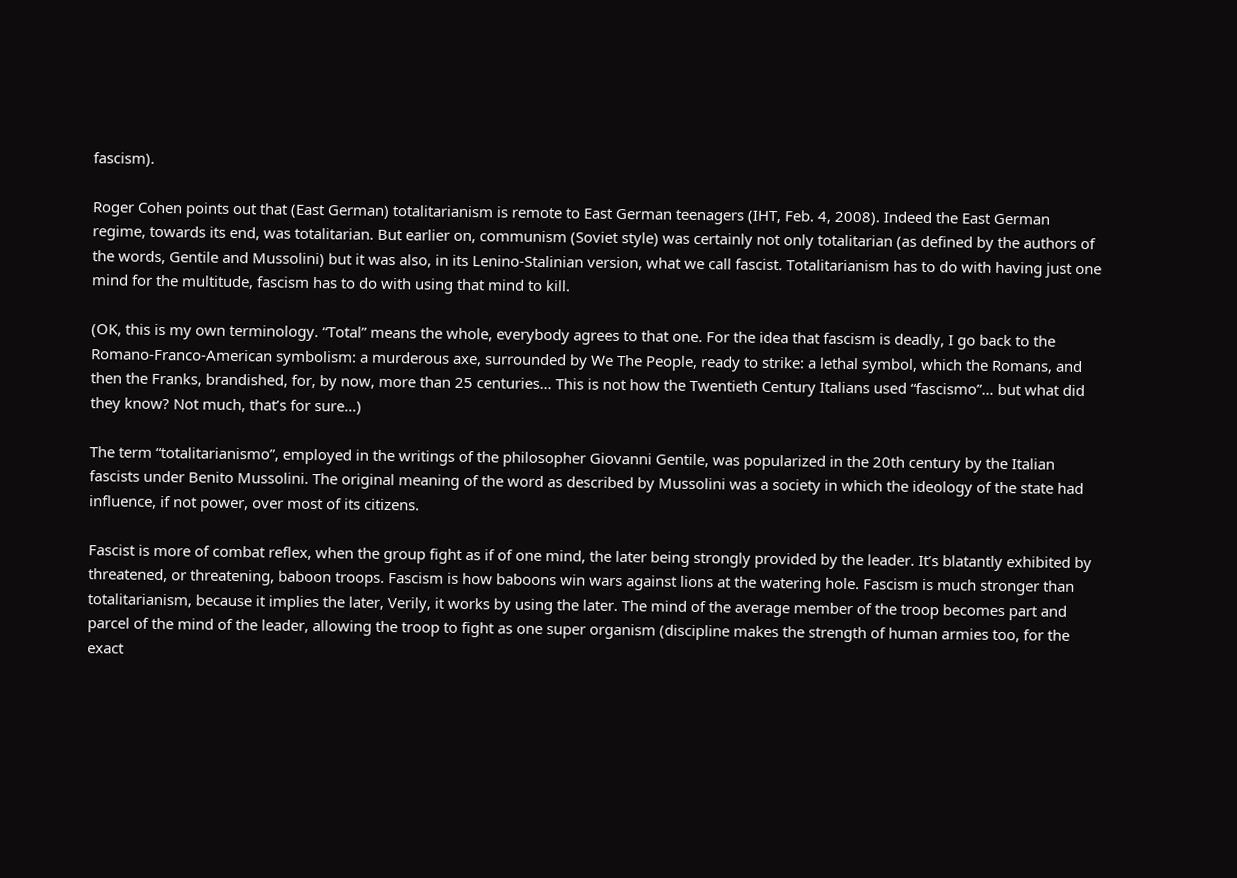fascism).

Roger Cohen points out that (East German) totalitarianism is remote to East German teenagers (IHT, Feb. 4, 2008). Indeed the East German regime, towards its end, was totalitarian. But earlier on, communism (Soviet style) was certainly not only totalitarian (as defined by the authors of the words, Gentile and Mussolini) but it was also, in its Lenino-Stalinian version, what we call fascist. Totalitarianism has to do with having just one mind for the multitude, fascism has to do with using that mind to kill.

(OK, this is my own terminology. “Total” means the whole, everybody agrees to that one. For the idea that fascism is deadly, I go back to the Romano-Franco-American symbolism: a murderous axe, surrounded by We The People, ready to strike: a lethal symbol, which the Romans, and then the Franks, brandished, for, by now, more than 25 centuries… This is not how the Twentieth Century Italians used “fascismo”… but what did they know? Not much, that’s for sure…)

The term “totalitarianismo”, employed in the writings of the philosopher Giovanni Gentile, was popularized in the 20th century by the Italian fascists under Benito Mussolini. The original meaning of the word as described by Mussolini was a society in which the ideology of the state had influence, if not power, over most of its citizens.

Fascist is more of combat reflex, when the group fight as if of one mind, the later being strongly provided by the leader. It’s blatantly exhibited by threatened, or threatening, baboon troops. Fascism is how baboons win wars against lions at the watering hole. Fascism is much stronger than totalitarianism, because it implies the later, Verily, it works by using the later. The mind of the average member of the troop becomes part and parcel of the mind of the leader, allowing the troop to fight as one super organism (discipline makes the strength of human armies too, for the exact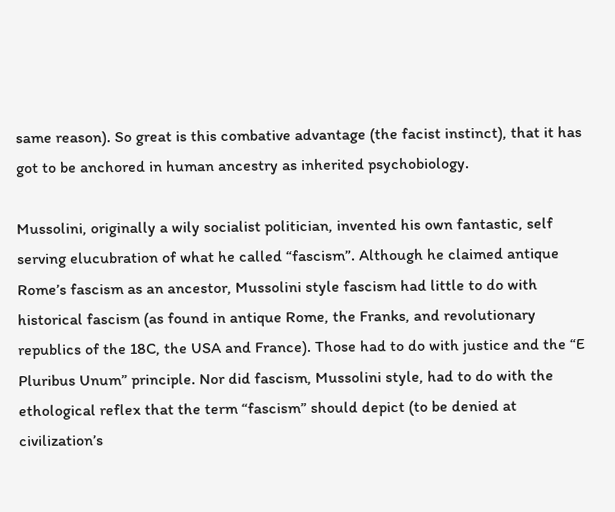same reason). So great is this combative advantage (the facist instinct), that it has got to be anchored in human ancestry as inherited psychobiology.

Mussolini, originally a wily socialist politician, invented his own fantastic, self serving elucubration of what he called “fascism”. Although he claimed antique Rome’s fascism as an ancestor, Mussolini style fascism had little to do with historical fascism (as found in antique Rome, the Franks, and revolutionary republics of the 18C, the USA and France). Those had to do with justice and the “E Pluribus Unum” principle. Nor did fascism, Mussolini style, had to do with the ethological reflex that the term “fascism” should depict (to be denied at civilization’s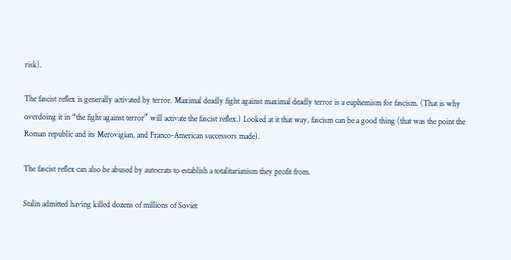risk).

The fascist reflex is generally activated by terror. Maximal deadly fight against maximal deadly terror is a euphemism for fascism. (That is why overdoing it in “the fight against terror” will activate the fascist reflex.) Looked at it that way, fascism can be a good thing (that was the point the Roman republic and its Merovigian, and Franco-American successors made).

The fascist reflex can also be abused by autocrats to establish a totalitarianism they profit from.

Stalin admitted having killed dozens of millions of Soviet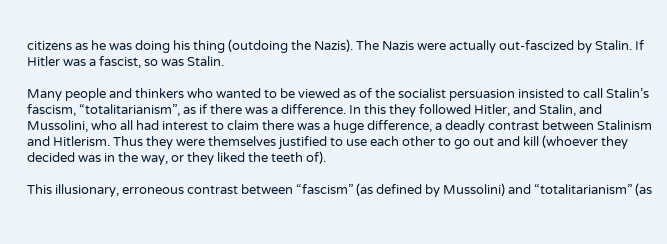citizens as he was doing his thing (outdoing the Nazis). The Nazis were actually out-fascized by Stalin. If Hitler was a fascist, so was Stalin.

Many people and thinkers who wanted to be viewed as of the socialist persuasion insisted to call Stalin’s fascism, “totalitarianism”, as if there was a difference. In this they followed Hitler, and Stalin, and Mussolini, who all had interest to claim there was a huge difference, a deadly contrast between Stalinism and Hitlerism. Thus they were themselves justified to use each other to go out and kill (whoever they decided was in the way, or they liked the teeth of).

This illusionary, erroneous contrast between “fascism” (as defined by Mussolini) and “totalitarianism” (as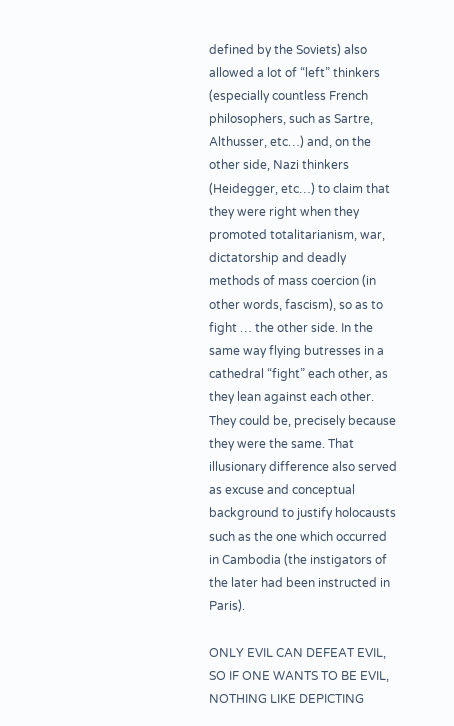defined by the Soviets) also allowed a lot of “left” thinkers (especially countless French philosophers, such as Sartre, Althusser, etc…) and, on the other side, Nazi thinkers (Heidegger, etc…) to claim that they were right when they promoted totalitarianism, war, dictatorship and deadly methods of mass coercion (in other words, fascism), so as to fight … the other side. In the same way flying butresses in a cathedral “fight” each other, as they lean against each other. They could be, precisely because they were the same. That illusionary difference also served as excuse and conceptual background to justify holocausts such as the one which occurred in Cambodia (the instigators of the later had been instructed in Paris).

ONLY EVIL CAN DEFEAT EVIL, SO IF ONE WANTS TO BE EVIL, NOTHING LIKE DEPICTING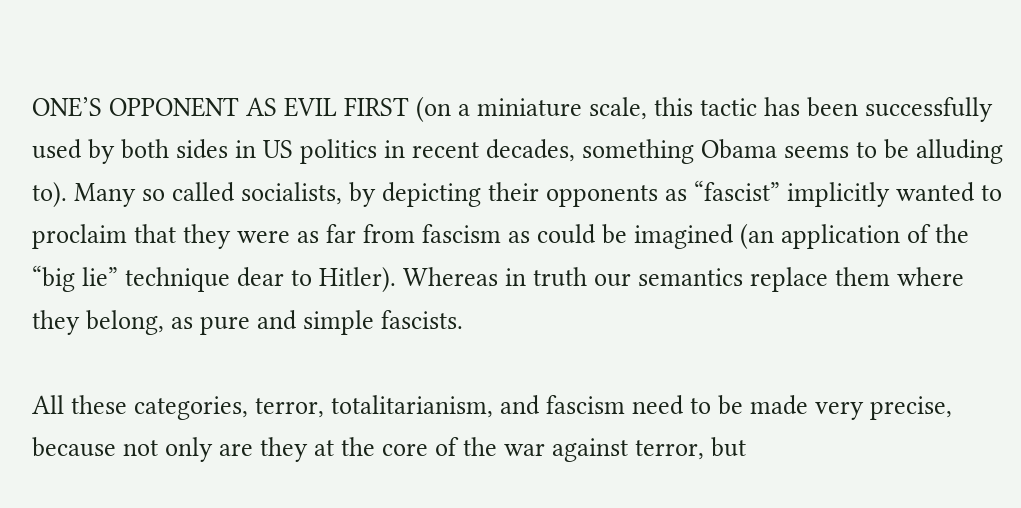ONE’S OPPONENT AS EVIL FIRST (on a miniature scale, this tactic has been successfully used by both sides in US politics in recent decades, something Obama seems to be alluding to). Many so called socialists, by depicting their opponents as “fascist” implicitly wanted to proclaim that they were as far from fascism as could be imagined (an application of the “big lie” technique dear to Hitler). Whereas in truth our semantics replace them where they belong, as pure and simple fascists.

All these categories, terror, totalitarianism, and fascism need to be made very precise, because not only are they at the core of the war against terror, but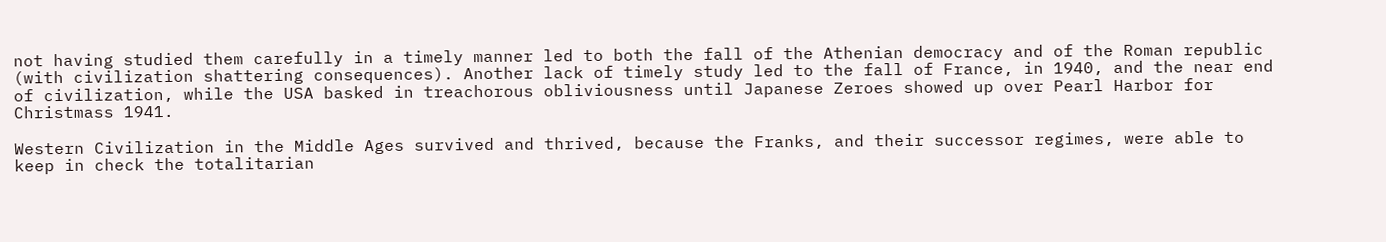not having studied them carefully in a timely manner led to both the fall of the Athenian democracy and of the Roman republic (with civilization shattering consequences). Another lack of timely study led to the fall of France, in 1940, and the near end of civilization, while the USA basked in treachorous obliviousness until Japanese Zeroes showed up over Pearl Harbor for Christmass 1941.

Western Civilization in the Middle Ages survived and thrived, because the Franks, and their successor regimes, were able to keep in check the totalitarian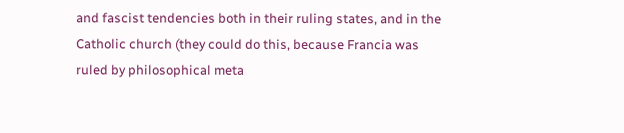and fascist tendencies both in their ruling states, and in the Catholic church (they could do this, because Francia was ruled by philosophical meta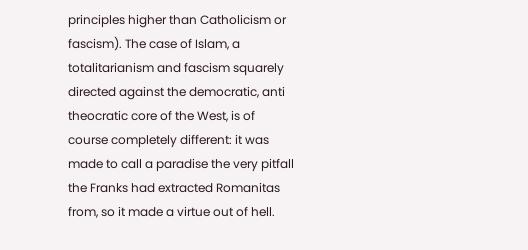principles higher than Catholicism or fascism). The case of Islam, a totalitarianism and fascism squarely directed against the democratic, anti theocratic core of the West, is of course completely different: it was made to call a paradise the very pitfall the Franks had extracted Romanitas from, so it made a virtue out of hell.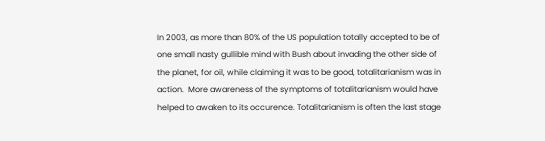In 2003, as more than 80% of the US population totally accepted to be of one small nasty gullible mind with Bush about invading the other side of the planet, for oil, while claiming it was to be good, totalitarianism was in action.  More awareness of the symptoms of totalitarianism would have helped to awaken to its occurence. Totalitarianism is often the last stage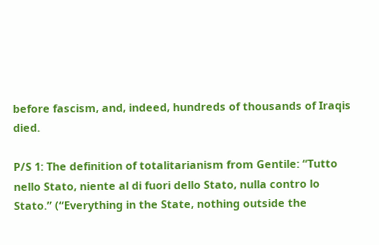before fascism, and, indeed, hundreds of thousands of Iraqis died.

P/S 1: The definition of totalitarianism from Gentile: “Tutto nello Stato, niente al di fuori dello Stato, nulla contro lo Stato.” (“Everything in the State, nothing outside the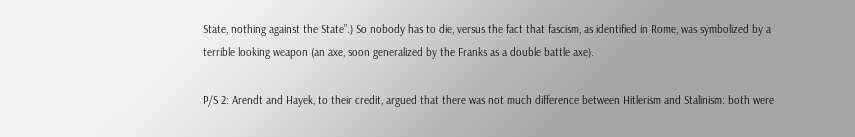State, nothing against the State”.) So nobody has to die, versus the fact that fascism, as identified in Rome, was symbolized by a terrible looking weapon (an axe, soon generalized by the Franks as a double battle axe).

P/S 2: Arendt and Hayek, to their credit, argued that there was not much difference between Hitlerism and Stalinism: both were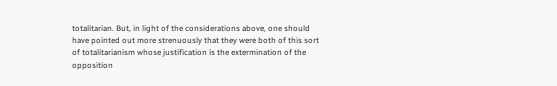totalitarian. But, in light of the considerations above, one should have pointed out more strenuously that they were both of this sort of totalitarianism whose justification is the extermination of the opposition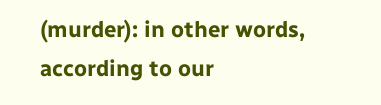(murder): in other words, according to our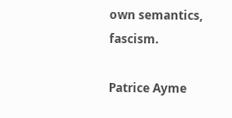own semantics, fascism.

Patrice Ayme